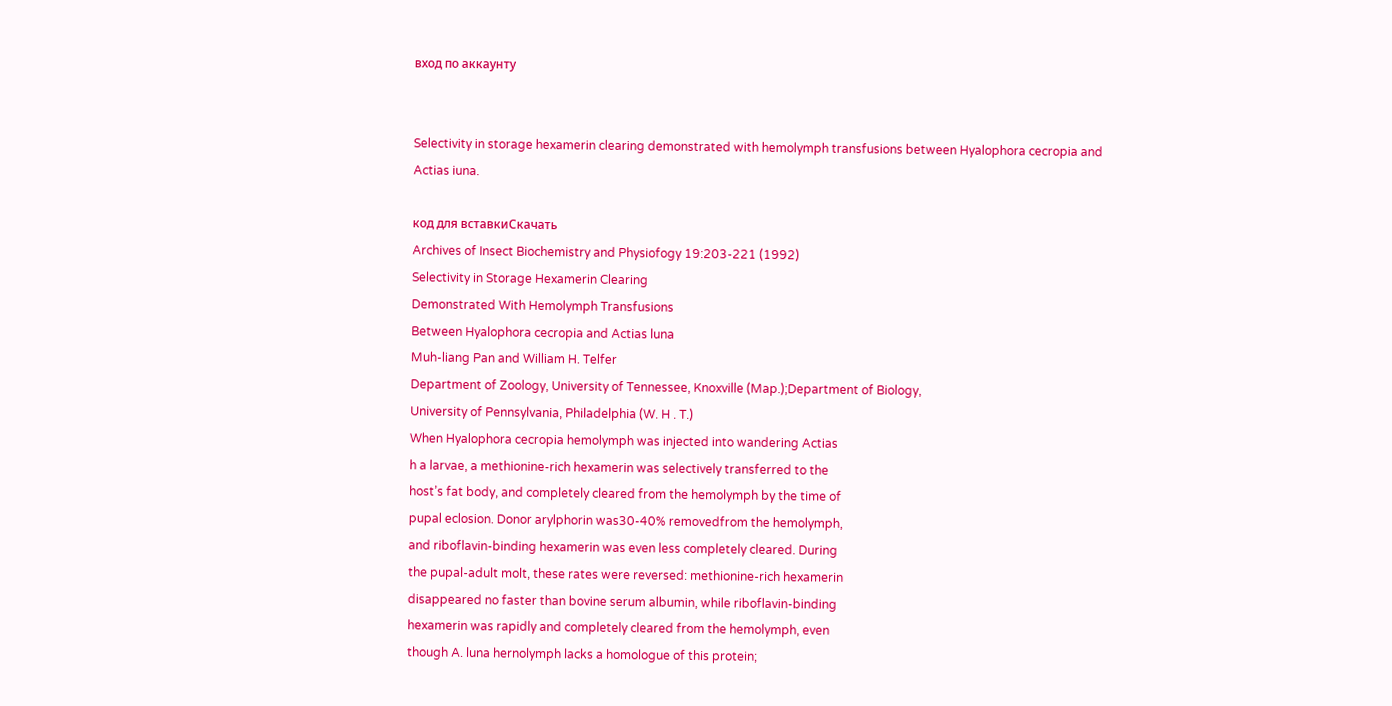вход по аккаунту


Selectivity in storage hexamerin clearing demonstrated with hemolymph transfusions between Hyalophora cecropia and Actias iuna.

код для вставкиСкачать
Archives of Insect Biochemistry and Physiofogy 19:203-221 (1992)
Selectivity in Storage Hexamerin Clearing
Demonstrated With Hemolymph Transfusions
Between Hyalophora cecropia and Actias luna
Muh-liang Pan and William H. Telfer
Department of Zoology, University of Tennessee, Knoxville (Map.);Department of Biology,
University of Pennsylvania, Philadelphia (W. H . T.)
When Hyalophora cecropia hemolymph was injected into wandering Actias
h a larvae, a methionine-rich hexamerin was selectively transferred to the
host’s fat body, and completely cleared from the hemolymph by the time of
pupal eclosion. Donor arylphorin was30-40% removedfrom the hemolymph,
and riboflavin-binding hexamerin was even less completely cleared. During
the pupal-adult molt, these rates were reversed: methionine-rich hexamerin
disappeared no faster than bovine serum albumin, while riboflavin-binding
hexamerin was rapidly and completely cleared from the hemolymph, even
though A. luna hernolymph lacks a homologue of this protein;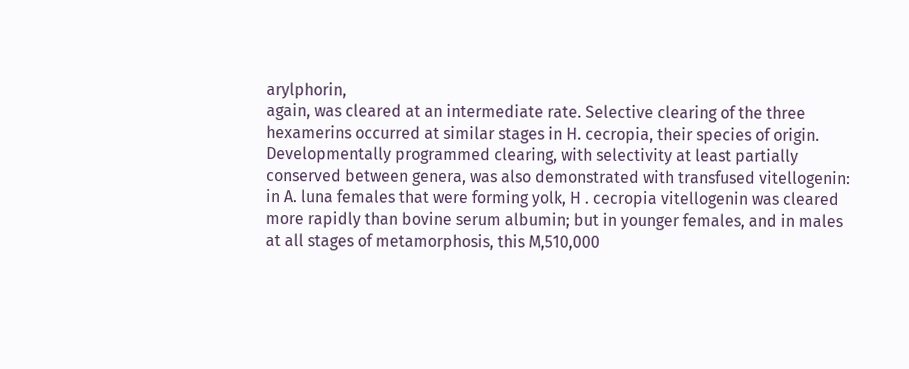arylphorin,
again, was cleared at an intermediate rate. Selective clearing of the three
hexamerins occurred at similar stages in H. cecropia, their species of origin.
Developmentally programmed clearing, with selectivity at least partially conserved between genera, was also demonstrated with transfused vitellogenin:
in A. luna females that were forming yolk, H . cecropia vitellogenin was cleared
more rapidly than bovine serum albumin; but in younger females, and in males
at all stages of metamorphosis, this M,510,000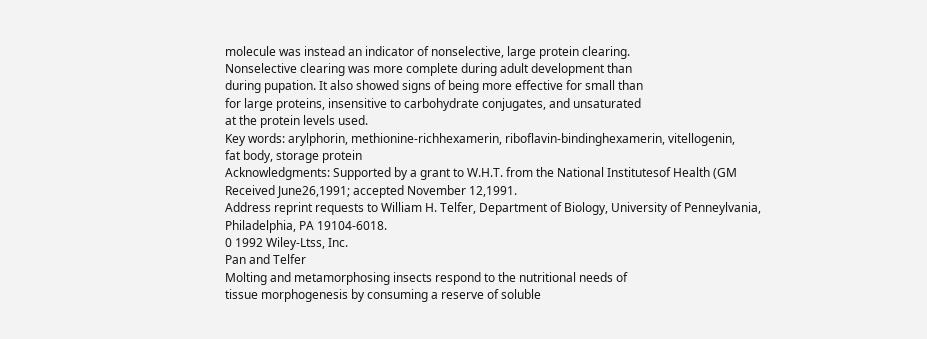molecule was instead an indicator of nonselective, large protein clearing.
Nonselective clearing was more complete during adult development than
during pupation. It also showed signs of being more effective for small than
for large proteins, insensitive to carbohydrate conjugates, and unsaturated
at the protein levels used.
Key words: arylphorin, methionine-richhexamerin, riboflavin-bindinghexamerin, vitellogenin,
fat body, storage protein
Acknowledgments: Supported by a grant to W.H.T. from the National Institutesof Health (GM
Received June26,1991; accepted November 12,1991.
Address reprint requests to William H. Telfer, Department of Biology, University of Penneylvania, Philadelphia, PA 19104-6018.
0 1992 Wiley-Ltss, Inc.
Pan and Telfer
Molting and metamorphosing insects respond to the nutritional needs of
tissue morphogenesis by consuming a reserve of soluble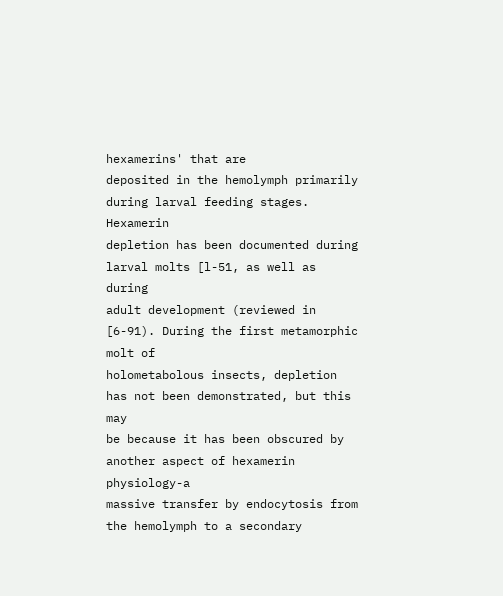hexamerins' that are
deposited in the hemolymph primarily during larval feeding stages. Hexamerin
depletion has been documented during larval molts [l-51, as well as during
adult development (reviewed in [6-91). During the first metamorphic molt of
holometabolous insects, depletion has not been demonstrated, but this may
be because it has been obscured by another aspect of hexamerin physiology-a
massive transfer by endocytosis from the hemolymph to a secondary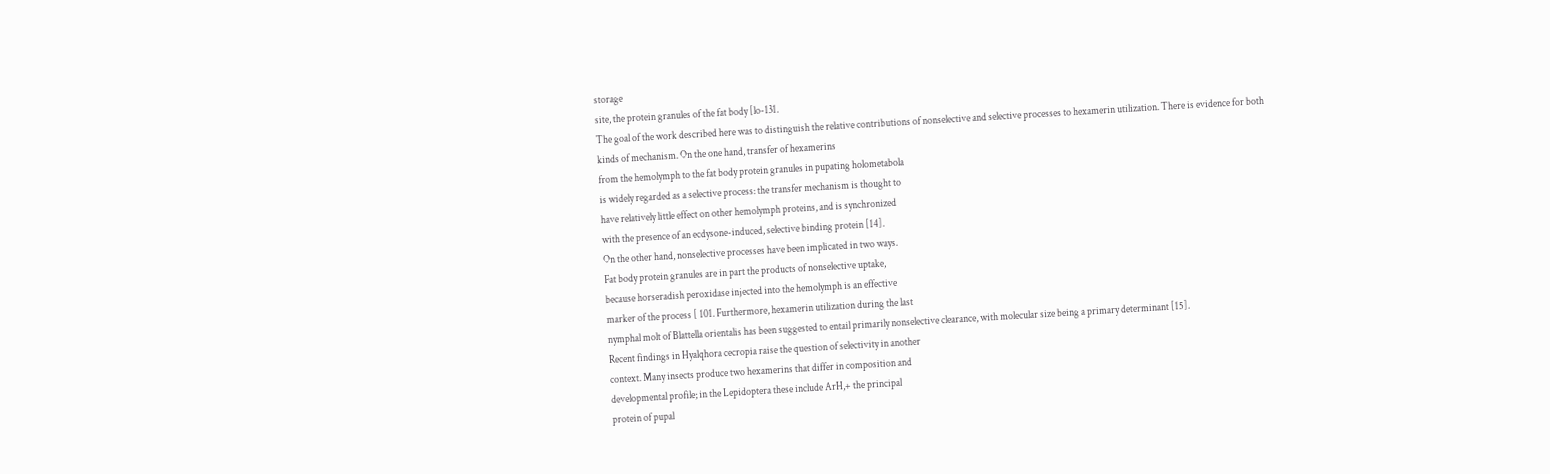storage
site, the protein granules of the fat body [lo-131.
The goal of the work described here was to distinguish the relative contributions of nonselective and selective processes to hexamerin utilization. There is evidence for both kinds of mechanism. On the one hand, transfer of hexamerins
from the hemolymph to the fat body protein granules in pupating holometabola
is widely regarded as a selective process: the transfer mechanism is thought to
have relatively little effect on other hemolymph proteins, and is synchronized
with the presence of an ecdysone-induced, selective binding protein [14].
On the other hand, nonselective processes have been implicated in two ways.
Fat body protein granules are in part the products of nonselective uptake,
because horseradish peroxidase injected into the hemolymph is an effective
marker of the process [ 101. Furthermore, hexamerin utilization during the last
nymphal molt of Blattella orientalis has been suggested to entail primarily nonselective clearance, with molecular size being a primary determinant [15].
Recent findings in Hyalqhora cecropia raise the question of selectivity in another
context. Many insects produce two hexamerins that differ in composition and
developmental profile; in the Lepidoptera these include ArH,+ the principal
protein of pupal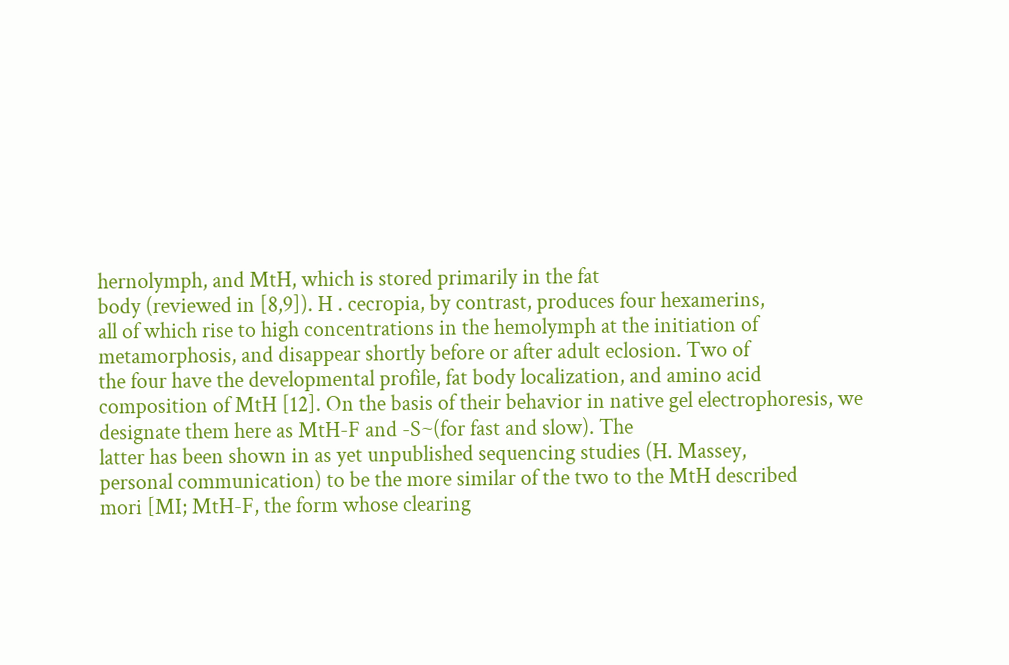hernolymph, and MtH, which is stored primarily in the fat
body (reviewed in [8,9]). H . cecropia, by contrast, produces four hexamerins,
all of which rise to high concentrations in the hemolymph at the initiation of
metamorphosis, and disappear shortly before or after adult eclosion. Two of
the four have the developmental profile, fat body localization, and amino acid
composition of MtH [12]. On the basis of their behavior in native gel electrophoresis, we designate them here as MtH-F and -S~(for fast and slow). The
latter has been shown in as yet unpublished sequencing studies (H. Massey,
personal communication) to be the more similar of the two to the MtH described
mori [MI; MtH-F, the form whose clearing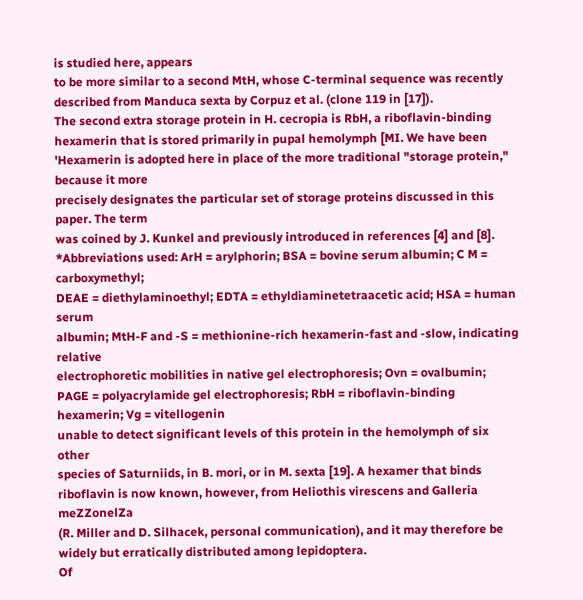is studied here, appears
to be more similar to a second MtH, whose C-terminal sequence was recently
described from Manduca sexta by Corpuz et al. (clone 119 in [17]).
The second extra storage protein in H. cecropia is RbH, a riboflavin-binding
hexamerin that is stored primarily in pupal hemolymph [MI. We have been
'Hexamerin is adopted here in place of the more traditional "storage protein," because it more
precisely designates the particular set of storage proteins discussed in this paper. The term
was coined by J. Kunkel and previously introduced in references [4] and [8].
*Abbreviations used: ArH = arylphorin; BSA = bovine serum albumin; C M = carboxymethyl;
DEAE = diethylaminoethyl; EDTA = ethyldiaminetetraacetic acid; HSA = human serum
albumin; MtH-F and -S = methionine-rich hexamerin-fast and -slow, indicating relative
electrophoretic mobilities in native gel electrophoresis; Ovn = ovalbumin; PAGE = polyacrylamide gel electrophoresis; RbH = riboflavin-binding hexamerin; Vg = vitellogenin
unable to detect significant levels of this protein in the hemolymph of six other
species of Saturniids, in B. mori, or in M. sexta [19]. A hexamer that binds
riboflavin is now known, however, from Heliothis virescens and Galleria meZZonelZa
(R. Miller and D. Silhacek, personal communication), and it may therefore be
widely but erratically distributed among lepidoptera.
Of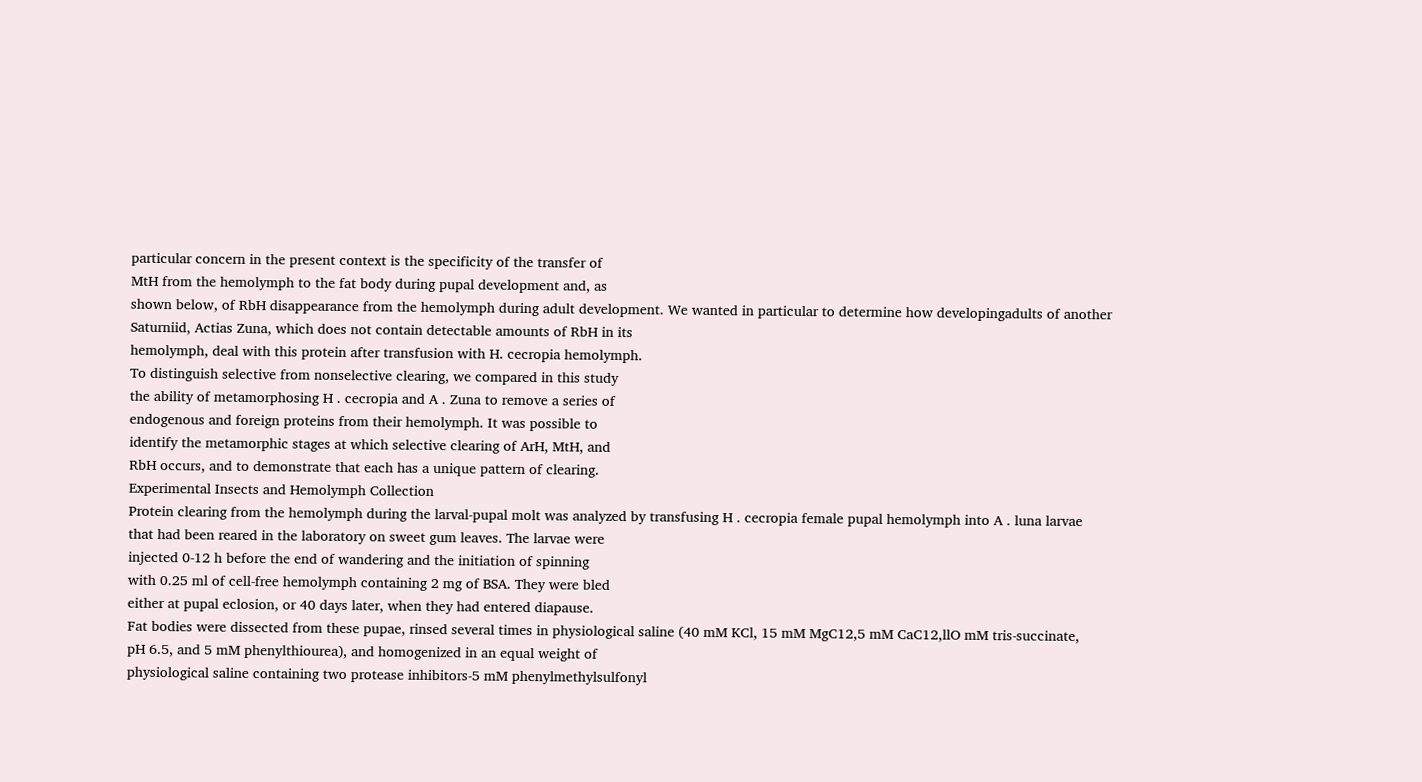particular concern in the present context is the specificity of the transfer of
MtH from the hemolymph to the fat body during pupal development and, as
shown below, of RbH disappearance from the hemolymph during adult development. We wanted in particular to determine how developingadults of another
Saturniid, Actias Zuna, which does not contain detectable amounts of RbH in its
hemolymph, deal with this protein after transfusion with H. cecropia hemolymph.
To distinguish selective from nonselective clearing, we compared in this study
the ability of metamorphosing H . cecropia and A . Zuna to remove a series of
endogenous and foreign proteins from their hemolymph. It was possible to
identify the metamorphic stages at which selective clearing of ArH, MtH, and
RbH occurs, and to demonstrate that each has a unique pattern of clearing.
Experimental Insects and Hemolymph Collection
Protein clearing from the hemolymph during the larval-pupal molt was analyzed by transfusing H . cecropia female pupal hemolymph into A . luna larvae
that had been reared in the laboratory on sweet gum leaves. The larvae were
injected 0-12 h before the end of wandering and the initiation of spinning
with 0.25 ml of cell-free hemolymph containing 2 mg of BSA. They were bled
either at pupal eclosion, or 40 days later, when they had entered diapause.
Fat bodies were dissected from these pupae, rinsed several times in physiological saline (40 mM KCl, 15 mM MgC12,5 mM CaC12,llO mM tris-succinate,
pH 6.5, and 5 mM phenylthiourea), and homogenized in an equal weight of
physiological saline containing two protease inhibitors-5 mM phenylmethylsulfonyl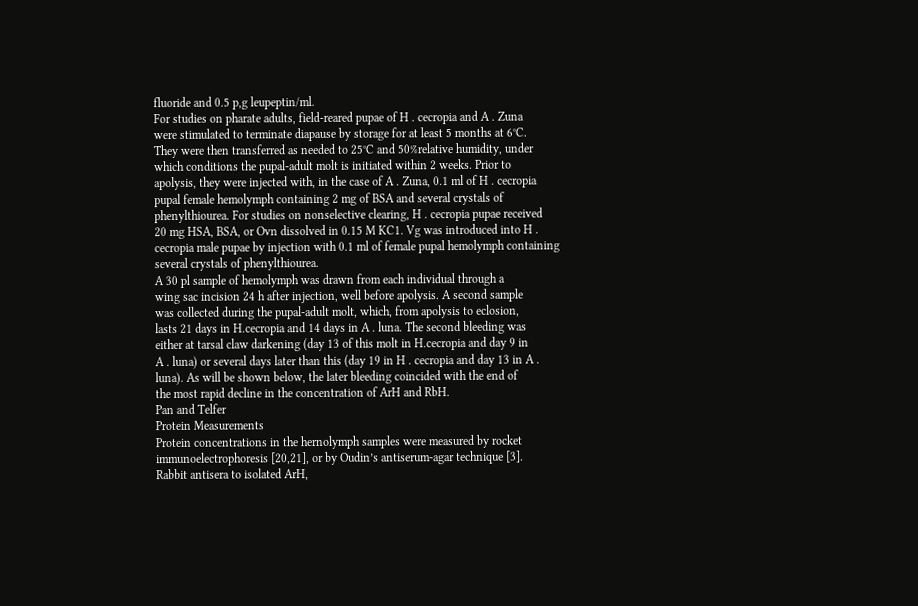fluoride and 0.5 p,g leupeptin/ml.
For studies on pharate adults, field-reared pupae of H . cecropia and A . Zuna
were stimulated to terminate diapause by storage for at least 5 months at 6°C.
They were then transferred as needed to 25°C and 50%relative humidity, under
which conditions the pupal-adult molt is initiated within 2 weeks. Prior to
apolysis, they were injected with, in the case of A . Zuna, 0.1 ml of H . cecropia
pupal female hemolymph containing 2 mg of BSA and several crystals of
phenylthiourea. For studies on nonselective clearing, H . cecropia pupae received
20 mg HSA, BSA, or Ovn dissolved in 0.15 M KC1. Vg was introduced into H .
cecropia male pupae by injection with 0.1 ml of female pupal hemolymph containing several crystals of phenylthiourea.
A 30 pl sample of hemolymph was drawn from each individual through a
wing sac incision 24 h after injection, well before apolysis. A second sample
was collected during the pupal-adult molt, which, from apolysis to eclosion,
lasts 21 days in H.cecropia and 14 days in A . luna. The second bleeding was
either at tarsal claw darkening (day 13 of this molt in H.cecropia and day 9 in
A . luna) or several days later than this (day 19 in H . cecropia and day 13 in A .
luna). As will be shown below, the later bleeding coincided with the end of
the most rapid decline in the concentration of ArH and RbH.
Pan and Telfer
Protein Measurements
Protein concentrations in the hernolymph samples were measured by rocket
immunoelectrophoresis [20,21], or by Oudin’s antiserum-agar technique [3].
Rabbit antisera to isolated ArH,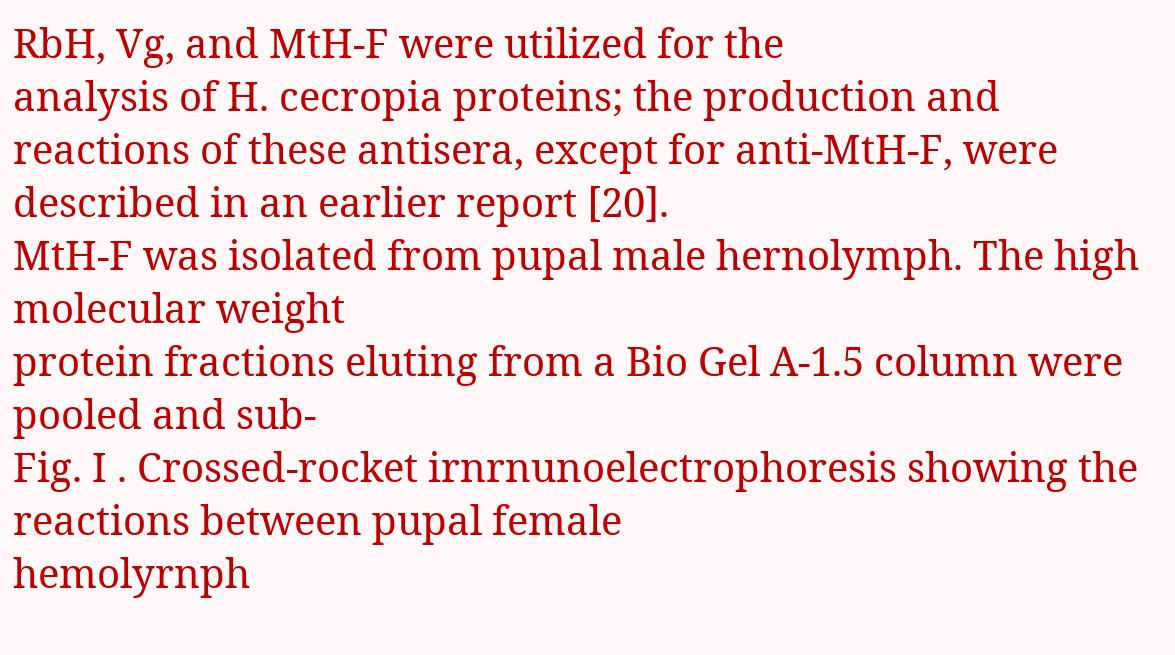RbH, Vg, and MtH-F were utilized for the
analysis of H. cecropia proteins; the production and reactions of these antisera, except for anti-MtH-F, were described in an earlier report [20].
MtH-F was isolated from pupal male hernolymph. The high molecular weight
protein fractions eluting from a Bio Gel A-1.5 column were pooled and sub-
Fig. I . Crossed-rocket irnrnunoelectrophoresis showing the reactions between pupal female
hemolyrnph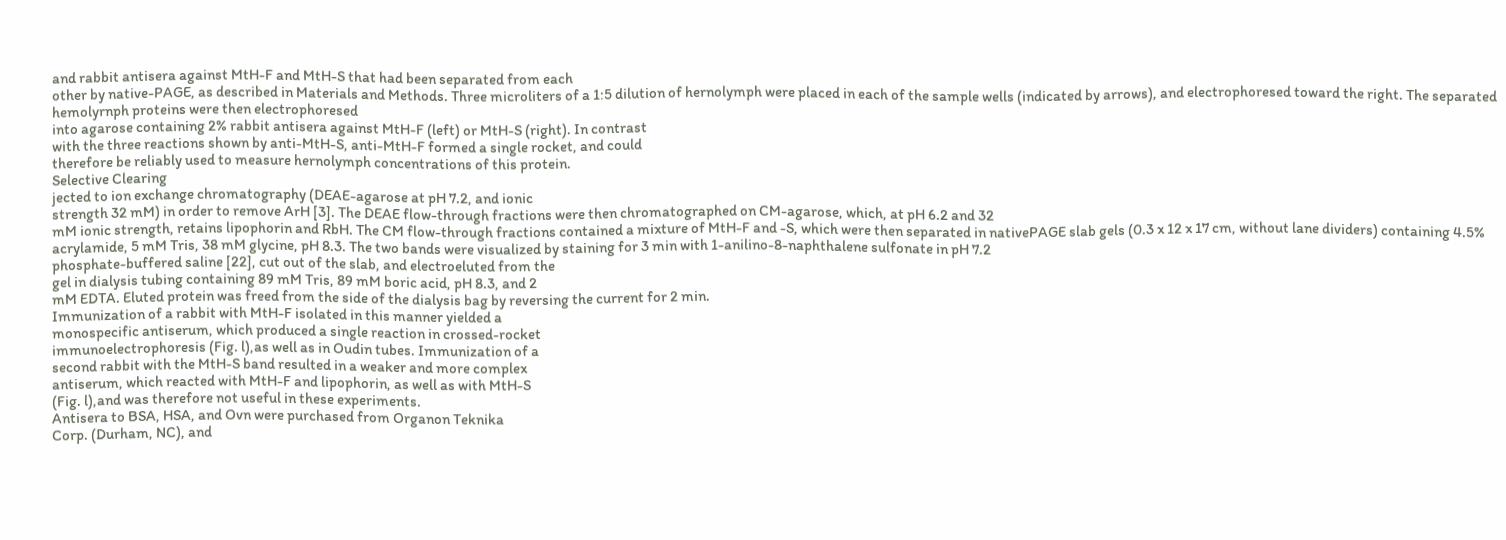and rabbit antisera against MtH-F and MtH-S that had been separated from each
other by native-PAGE, as described in Materials and Methods. Three microliters of a 1:5 dilution of hernolymph were placed in each of the sample wells (indicated by arrows), and electrophoresed toward the right. The separated hemolyrnph proteins were then electrophoresed
into agarose containing 2% rabbit antisera against MtH-F (left) or MtH-S (right). In contrast
with the three reactions shown by anti-MtH-S, anti-MtH-F formed a single rocket, and could
therefore be reliably used to measure hernolymph concentrations of this protein.
Selective Clearing
jected to ion exchange chromatography (DEAE-agarose at pH 7.2, and ionic
strength 32 mM) in order to remove ArH [3]. The DEAE flow-through fractions were then chromatographed on CM-agarose, which, at pH 6.2 and 32
mM ionic strength, retains lipophorin and RbH. The CM flow-through fractions contained a mixture of MtH-F and -S, which were then separated in nativePAGE slab gels (0.3 x 12 x 17 cm, without lane dividers) containing 4.5%
acrylamide, 5 mM Tris, 38 mM glycine, pH 8.3. The two bands were visualized by staining for 3 min with 1-anilino-8-naphthalene sulfonate in pH 7.2
phosphate-buffered saline [22], cut out of the slab, and electroeluted from the
gel in dialysis tubing containing 89 mM Tris, 89 mM boric acid, pH 8.3, and 2
mM EDTA. Eluted protein was freed from the side of the dialysis bag by reversing the current for 2 min.
Immunization of a rabbit with MtH-F isolated in this manner yielded a
monospecific antiserum, which produced a single reaction in crossed-rocket
immunoelectrophoresis (Fig. l),as well as in Oudin tubes. Immunization of a
second rabbit with the MtH-S band resulted in a weaker and more complex
antiserum, which reacted with MtH-F and lipophorin, as well as with MtH-S
(Fig. l),and was therefore not useful in these experiments.
Antisera to BSA, HSA, and Ovn were purchased from Organon Teknika
Corp. (Durham, NC), and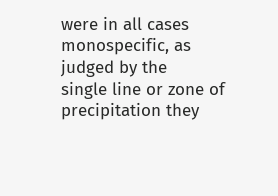were in all cases monospecific, as judged by the
single line or zone of precipitation they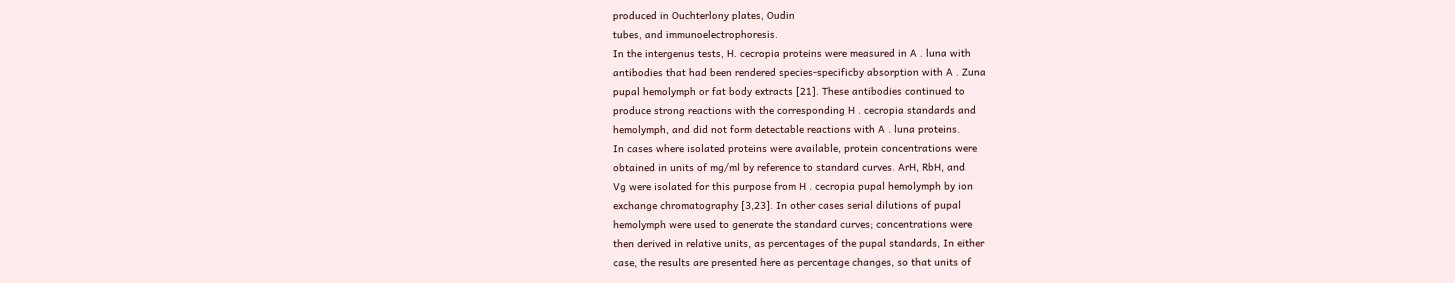produced in Ouchterlony plates, Oudin
tubes, and immunoelectrophoresis.
In the intergenus tests, H. cecropia proteins were measured in A . luna with
antibodies that had been rendered species-specificby absorption with A . Zuna
pupal hemolymph or fat body extracts [21]. These antibodies continued to
produce strong reactions with the corresponding H . cecropia standards and
hemolymph, and did not form detectable reactions with A . luna proteins.
In cases where isolated proteins were available, protein concentrations were
obtained in units of mg/ml by reference to standard curves. ArH, RbH, and
Vg were isolated for this purpose from H . cecropia pupal hemolymph by ion
exchange chromatography [3,23]. In other cases serial dilutions of pupal
hemolymph were used to generate the standard curves; concentrations were
then derived in relative units, as percentages of the pupal standards, In either
case, the results are presented here as percentage changes, so that units of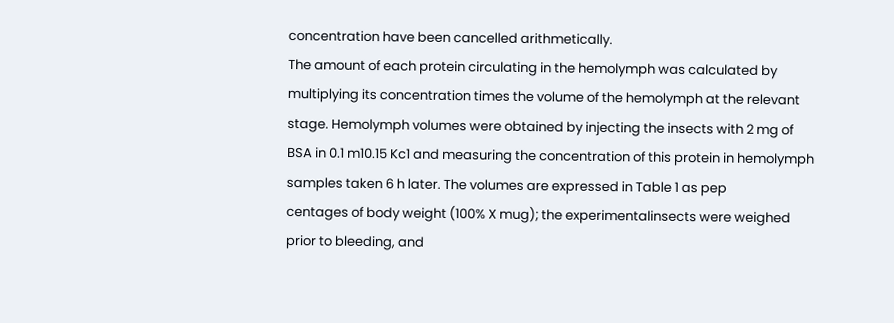concentration have been cancelled arithmetically.
The amount of each protein circulating in the hemolymph was calculated by
multiplying its concentration times the volume of the hemolymph at the relevant
stage. Hemolymph volumes were obtained by injecting the insects with 2 mg of
BSA in 0.1 m10.15 Kc1 and measuring the concentration of this protein in hemolymph samples taken 6 h later. The volumes are expressed in Table 1 as pep
centages of body weight (100% X mug); the experimentalinsects were weighed
prior to bleeding, and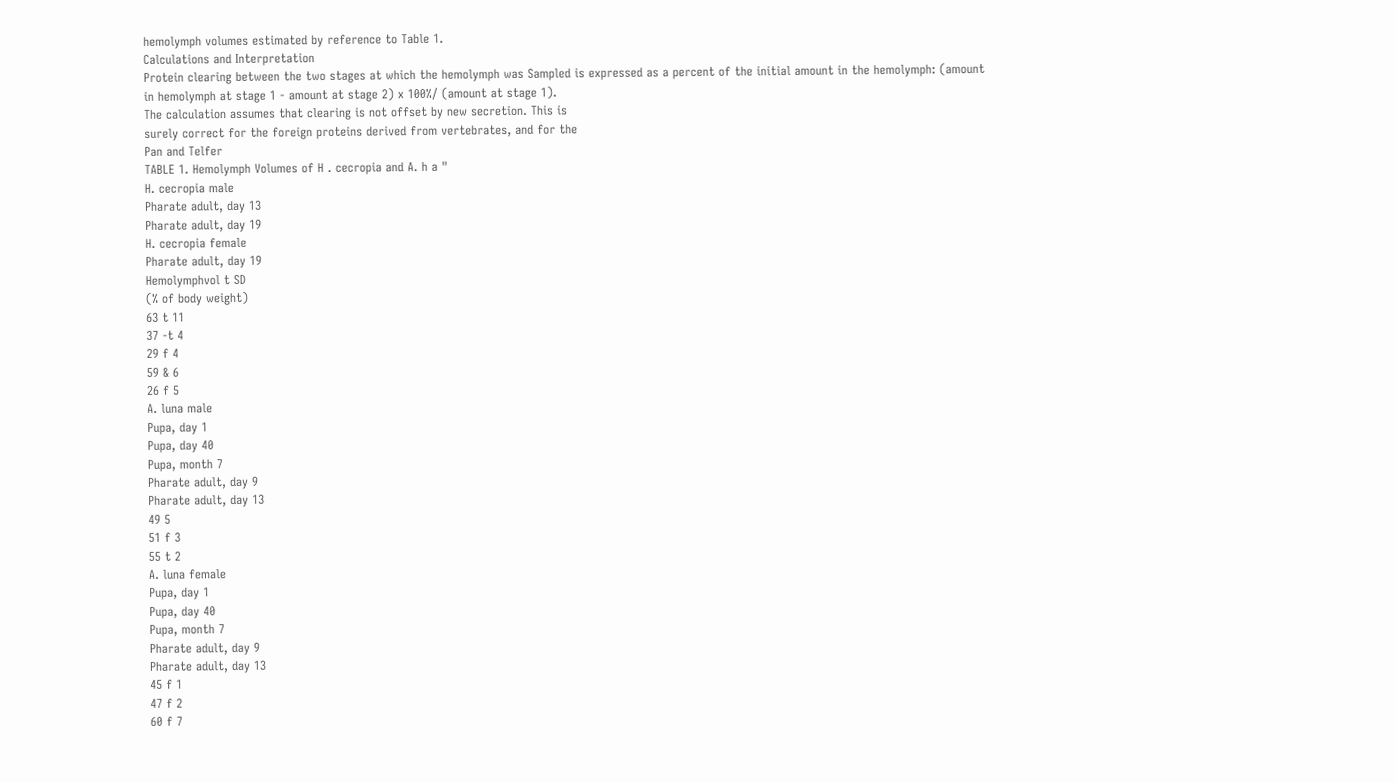hemolymph volumes estimated by reference to Table 1.
Calculations and Interpretation
Protein clearing between the two stages at which the hemolymph was Sampled is expressed as a percent of the initial amount in the hemolymph: (amount
in hemolymph at stage 1 - amount at stage 2) x 100%/ (amount at stage 1).
The calculation assumes that clearing is not offset by new secretion. This is
surely correct for the foreign proteins derived from vertebrates, and for the
Pan and Telfer
TABLE 1. Hemolymph Volumes of H . cecropia and A. h a "
H. cecropia male
Pharate adult, day 13
Pharate adult, day 19
H. cecropia female
Pharate adult, day 19
Hemolymphvol t SD
(% of body weight)
63 t 11
37 -t 4
29 f 4
59 & 6
26 f 5
A. luna male
Pupa, day 1
Pupa, day 40
Pupa, month 7
Pharate adult, day 9
Pharate adult, day 13
49 5
51 f 3
55 t 2
A. luna female
Pupa, day 1
Pupa, day 40
Pupa, month 7
Pharate adult, day 9
Pharate adult, day 13
45 f 1
47 f 2
60 f 7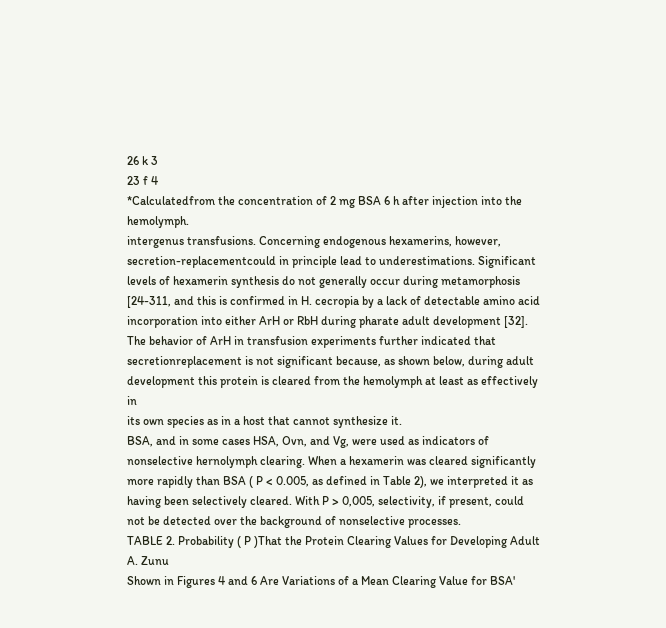26 k 3
23 f 4
*Calculatedfrom the concentration of 2 mg BSA 6 h after injection into the hemolymph.
intergenus transfusions. Concerning endogenous hexamerins, however,
secretion-replacementcould in principle lead to underestimations. Significant
levels of hexamerin synthesis do not generally occur during metamorphosis
[24-311, and this is confirmed in H. cecropia by a lack of detectable amino acid
incorporation into either ArH or RbH during pharate adult development [32].
The behavior of ArH in transfusion experiments further indicated that secretionreplacement is not significant because, as shown below, during adult development this protein is cleared from the hemolymph at least as effectively in
its own species as in a host that cannot synthesize it.
BSA, and in some cases HSA, Ovn, and Vg, were used as indicators of nonselective hernolymph clearing. When a hexamerin was cleared significantly
more rapidly than BSA ( P < 0.005, as defined in Table 2), we interpreted it as
having been selectively cleared. With P > 0,005, selectivity, if present, could
not be detected over the background of nonselective processes.
TABLE 2. Probability ( P )That the Protein Clearing Values for Developing Adult A. Zunu
Shown in Figures 4 and 6 Are Variations of a Mean Clearing Value for BSA'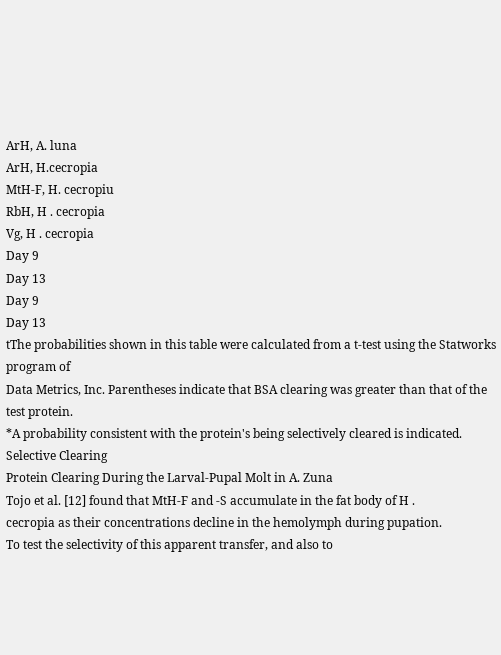ArH, A. luna
ArH, H.cecropia
MtH-F, H. cecropiu
RbH, H . cecropia
Vg, H . cecropia
Day 9
Day 13
Day 9
Day 13
tThe probabilities shown in this table were calculated from a t-test using the Statworks program of
Data Metrics, Inc. Parentheses indicate that BSA clearing was greater than that of the test protein.
*A probability consistent with the protein's being selectively cleared is indicated.
Selective Clearing
Protein Clearing During the Larval-Pupal Molt in A. Zuna
Tojo et al. [12] found that MtH-F and -S accumulate in the fat body of H .
cecropia as their concentrations decline in the hemolymph during pupation.
To test the selectivity of this apparent transfer, and also to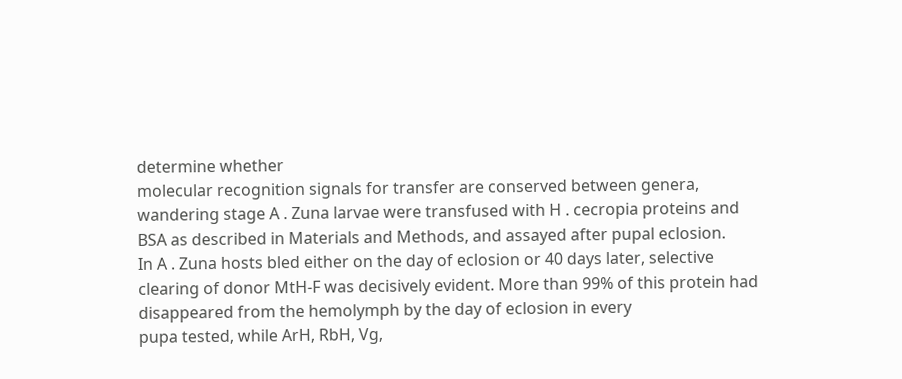determine whether
molecular recognition signals for transfer are conserved between genera,
wandering stage A . Zuna larvae were transfused with H . cecropia proteins and
BSA as described in Materials and Methods, and assayed after pupal eclosion.
In A . Zuna hosts bled either on the day of eclosion or 40 days later, selective
clearing of donor MtH-F was decisively evident. More than 99% of this protein had disappeared from the hemolymph by the day of eclosion in every
pupa tested, while ArH, RbH, Vg,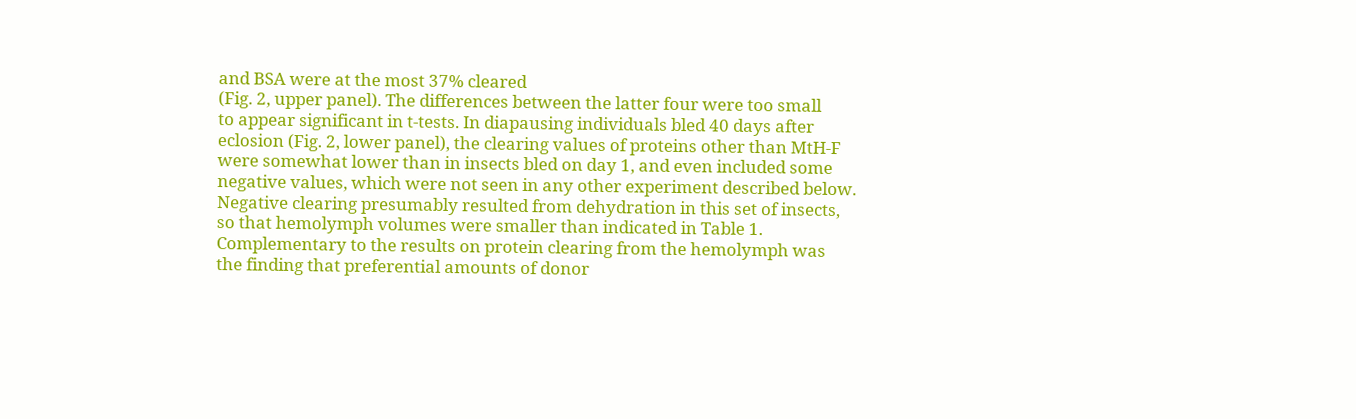and BSA were at the most 37% cleared
(Fig. 2, upper panel). The differences between the latter four were too small
to appear significant in t-tests. In diapausing individuals bled 40 days after
eclosion (Fig. 2, lower panel), the clearing values of proteins other than MtH-F
were somewhat lower than in insects bled on day 1, and even included some
negative values, which were not seen in any other experiment described below.
Negative clearing presumably resulted from dehydration in this set of insects,
so that hemolymph volumes were smaller than indicated in Table 1.
Complementary to the results on protein clearing from the hemolymph was
the finding that preferential amounts of donor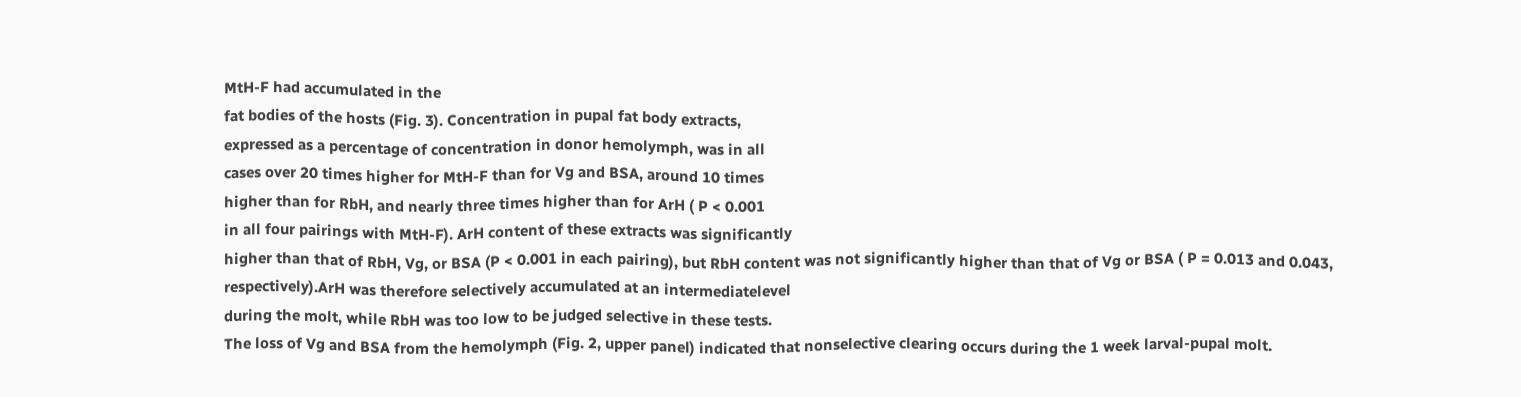MtH-F had accumulated in the
fat bodies of the hosts (Fig. 3). Concentration in pupal fat body extracts,
expressed as a percentage of concentration in donor hemolymph, was in all
cases over 20 times higher for MtH-F than for Vg and BSA, around 10 times
higher than for RbH, and nearly three times higher than for ArH ( P < 0.001
in all four pairings with MtH-F). ArH content of these extracts was significantly
higher than that of RbH, Vg, or BSA (P < 0.001 in each pairing), but RbH content was not significantly higher than that of Vg or BSA ( P = 0.013 and 0.043,
respectively).ArH was therefore selectively accumulated at an intermediatelevel
during the molt, while RbH was too low to be judged selective in these tests.
The loss of Vg and BSA from the hemolymph (Fig. 2, upper panel) indicated that nonselective clearing occurs during the 1 week larval-pupal molt.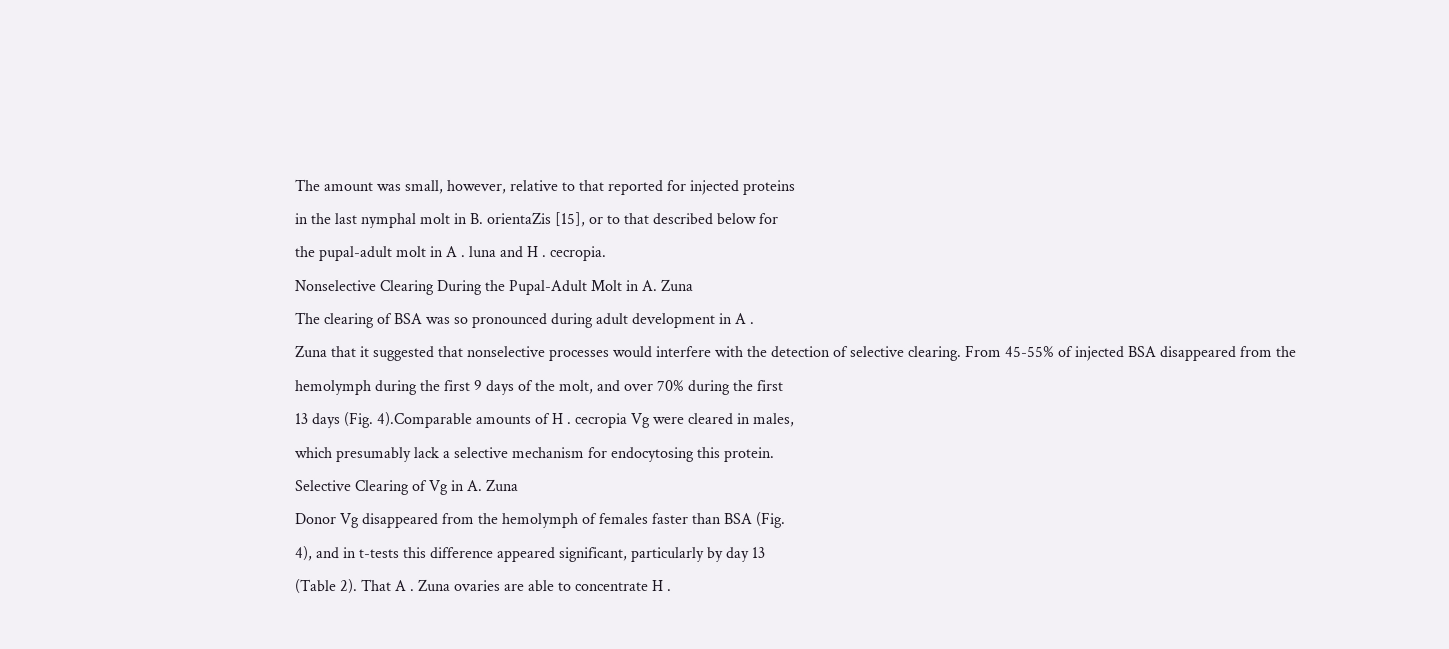The amount was small, however, relative to that reported for injected proteins
in the last nymphal molt in B. orientaZis [15], or to that described below for
the pupal-adult molt in A . luna and H . cecropia.
Nonselective Clearing During the Pupal-Adult Molt in A. Zuna
The clearing of BSA was so pronounced during adult development in A .
Zuna that it suggested that nonselective processes would interfere with the detection of selective clearing. From 45-55% of injected BSA disappeared from the
hemolymph during the first 9 days of the molt, and over 70% during the first
13 days (Fig. 4).Comparable amounts of H . cecropia Vg were cleared in males,
which presumably lack a selective mechanism for endocytosing this protein.
Selective Clearing of Vg in A. Zuna
Donor Vg disappeared from the hemolymph of females faster than BSA (Fig.
4), and in t-tests this difference appeared significant, particularly by day 13
(Table 2). That A . Zuna ovaries are able to concentrate H .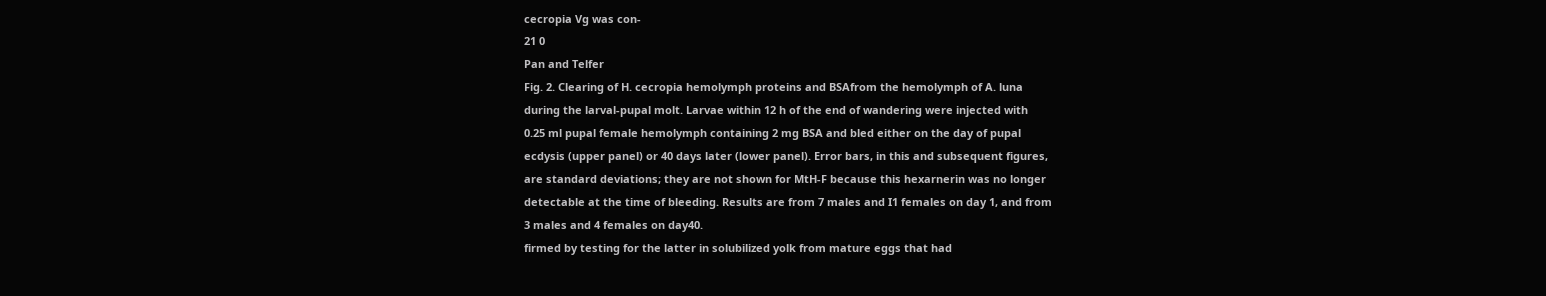cecropia Vg was con-
21 0
Pan and Telfer
Fig. 2. Clearing of H. cecropia hemolymph proteins and BSAfrom the hemolymph of A. luna
during the larval-pupal molt. Larvae within 12 h of the end of wandering were injected with
0.25 ml pupal female hemolymph containing 2 mg BSA and bled either on the day of pupal
ecdysis (upper panel) or 40 days later (lower panel). Error bars, in this and subsequent figures,
are standard deviations; they are not shown for MtH-F because this hexarnerin was no longer
detectable at the time of bleeding. Results are from 7 males and I1 females on day 1, and from
3 males and 4 females on day40.
firmed by testing for the latter in solubilized yolk from mature eggs that had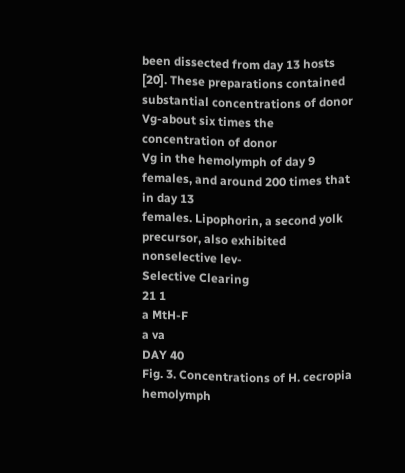been dissected from day 13 hosts [20]. These preparations contained substantial concentrations of donor Vg-about six times the concentration of donor
Vg in the hemolymph of day 9 females, and around 200 times that in day 13
females. Lipophorin, a second yolk precursor, also exhibited nonselective lev-
Selective Clearing
21 1
a MtH-F
a va
DAY 40
Fig. 3. Concentrations of H. cecropia hemolymph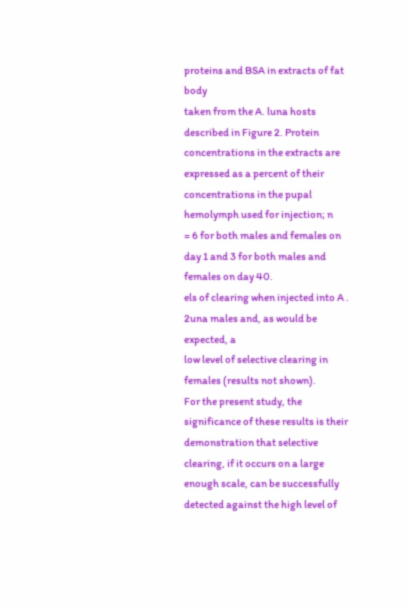proteins and BSA in extracts of fat body
taken from the A. luna hosts described in Figure 2. Protein concentrations in the extracts are
expressed as a percent of their concentrations in the pupal hemolymph used for injection; n
= 6 for both males and females on day 1 and 3 for both males and females on day 40.
els of clearing when injected into A . 2una males and, as would be expected, a
low level of selective clearing in females (results not shown).
For the present study, the significance of these results is their demonstration that selective clearing, if it occurs on a large enough scale, can be successfully detected against the high level of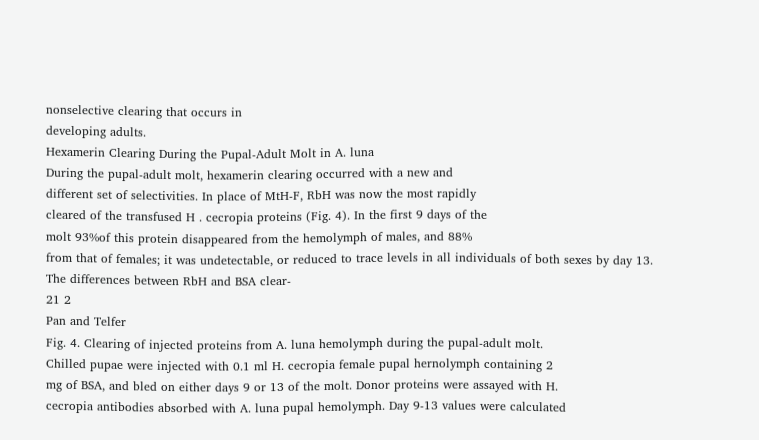nonselective clearing that occurs in
developing adults.
Hexamerin Clearing During the Pupal-Adult Molt in A. luna
During the pupal-adult molt, hexamerin clearing occurred with a new and
different set of selectivities. In place of MtH-F, RbH was now the most rapidly
cleared of the transfused H . cecropia proteins (Fig. 4). In the first 9 days of the
molt 93%of this protein disappeared from the hemolymph of males, and 88%
from that of females; it was undetectable, or reduced to trace levels in all individuals of both sexes by day 13. The differences between RbH and BSA clear-
21 2
Pan and Telfer
Fig. 4. Clearing of injected proteins from A. luna hemolymph during the pupal-adult molt.
Chilled pupae were injected with 0.1 ml H. cecropia female pupal hernolymph containing 2
mg of BSA, and bled on either days 9 or 13 of the molt. Donor proteins were assayed with H.
cecropia antibodies absorbed with A. luna pupal hemolymph. Day 9-13 values were calculated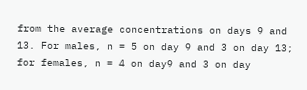from the average concentrations on days 9 and 13. For males, n = 5 on day 9 and 3 on day 13;
for females, n = 4 on day9 and 3 on day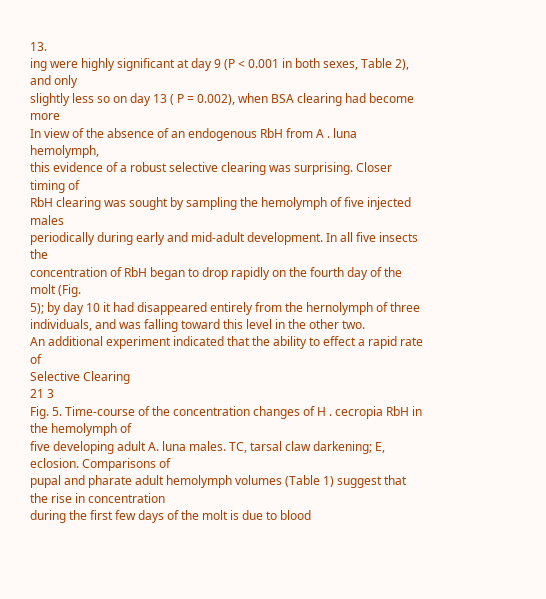13.
ing were highly significant at day 9 (P < 0.001 in both sexes, Table 2), and only
slightly less so on day 13 ( P = 0.002), when BSA clearing had become more
In view of the absence of an endogenous RbH from A . luna hemolymph,
this evidence of a robust selective clearing was surprising. Closer timing of
RbH clearing was sought by sampling the hemolymph of five injected males
periodically during early and mid-adult development. In all five insects the
concentration of RbH began to drop rapidly on the fourth day of the molt (Fig.
5); by day 10 it had disappeared entirely from the hernolymph of three individuals, and was falling toward this level in the other two.
An additional experiment indicated that the ability to effect a rapid rate of
Selective Clearing
21 3
Fig. 5. Time-course of the concentration changes of H . cecropia RbH in the hemolymph of
five developing adult A. luna males. TC, tarsal claw darkening; E, eclosion. Comparisons of
pupal and pharate adult hemolymph volumes (Table 1) suggest that the rise in concentration
during the first few days of the molt is due to blood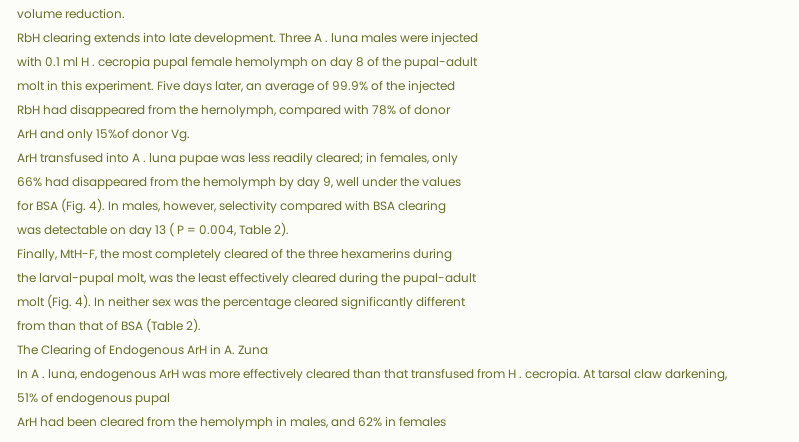volume reduction.
RbH clearing extends into late development. Three A . luna males were injected
with 0.1 ml H . cecropia pupal female hemolymph on day 8 of the pupal-adult
molt in this experiment. Five days later, an average of 99.9% of the injected
RbH had disappeared from the hernolymph, compared with 78% of donor
ArH and only 15%of donor Vg.
ArH transfused into A . luna pupae was less readily cleared; in females, only
66% had disappeared from the hemolymph by day 9, well under the values
for BSA (Fig. 4). In males, however, selectivity compared with BSA clearing
was detectable on day 13 ( P = 0.004, Table 2).
Finally, MtH-F, the most completely cleared of the three hexamerins during
the larval-pupal molt, was the least effectively cleared during the pupal-adult
molt (Fig. 4). In neither sex was the percentage cleared significantly different
from than that of BSA (Table 2).
The Clearing of Endogenous ArH in A. Zuna
In A . luna, endogenous ArH was more effectively cleared than that transfused from H . cecropia. At tarsal claw darkening, 51% of endogenous pupal
ArH had been cleared from the hemolymph in males, and 62% in females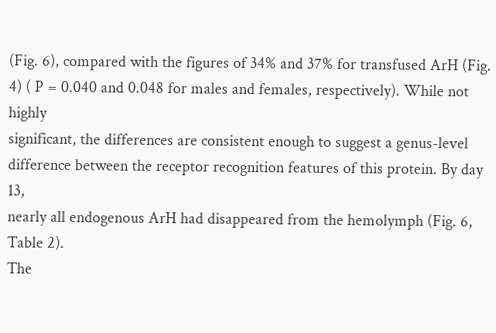(Fig. 6), compared with the figures of 34% and 37% for transfused ArH (Fig.
4) ( P = 0.040 and 0.048 for males and females, respectively). While not highly
significant, the differences are consistent enough to suggest a genus-level difference between the receptor recognition features of this protein. By day 13,
nearly all endogenous ArH had disappeared from the hemolymph (Fig. 6,
Table 2).
The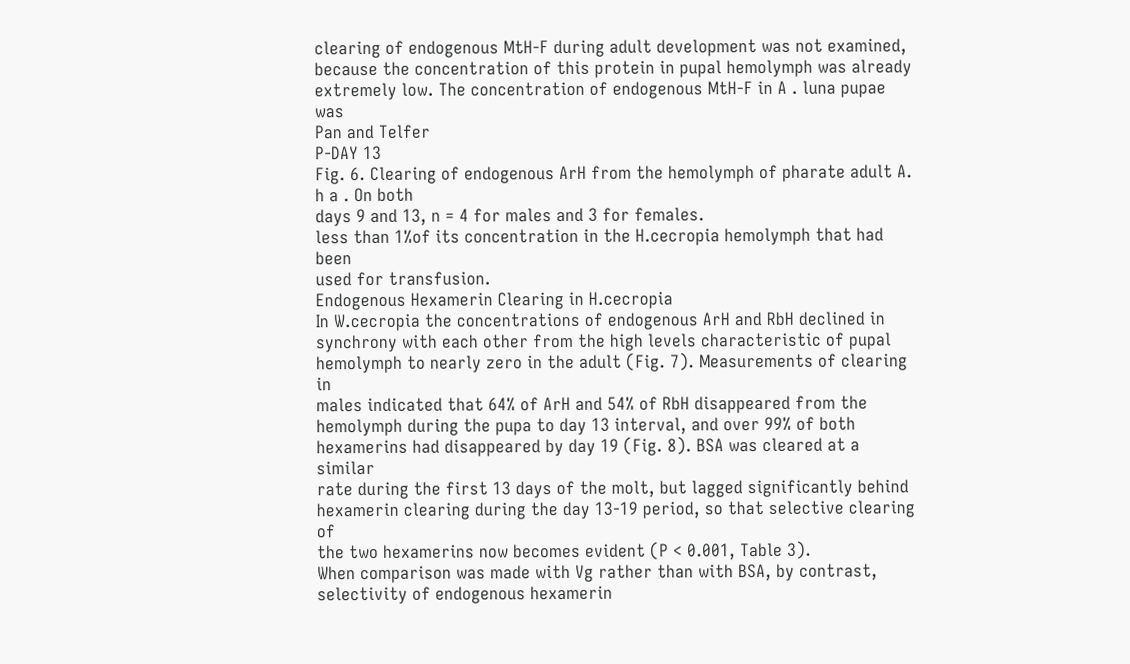clearing of endogenous MtH-F during adult development was not examined, because the concentration of this protein in pupal hemolymph was already
extremely low. The concentration of endogenous MtH-F in A . luna pupae was
Pan and Telfer
P-DAY 13
Fig. 6. Clearing of endogenous ArH from the hemolymph of pharate adult A. h a . On both
days 9 and 13, n = 4 for males and 3 for females.
less than 1%of its concentration in the H.cecropia hemolymph that had been
used for transfusion.
Endogenous Hexamerin Clearing in H.cecropia
In W.cecropia the concentrations of endogenous ArH and RbH declined in
synchrony with each other from the high levels characteristic of pupal
hemolymph to nearly zero in the adult (Fig. 7). Measurements of clearing in
males indicated that 64% of ArH and 54% of RbH disappeared from the
hemolymph during the pupa to day 13 interval, and over 99% of both
hexamerins had disappeared by day 19 (Fig. 8). BSA was cleared at a similar
rate during the first 13 days of the molt, but lagged significantly behind
hexamerin clearing during the day 13-19 period, so that selective clearing of
the two hexamerins now becomes evident (P < 0.001, Table 3).
When comparison was made with Vg rather than with BSA, by contrast,
selectivity of endogenous hexamerin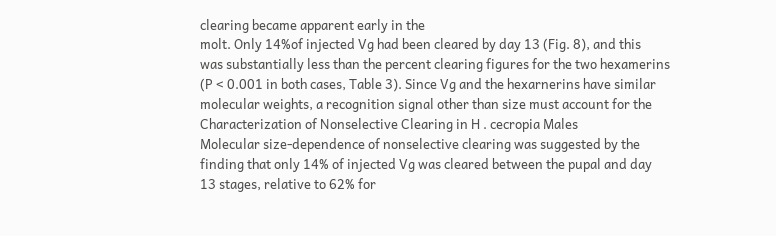clearing became apparent early in the
molt. Only 14%of injected Vg had been cleared by day 13 (Fig. 8), and this
was substantially less than the percent clearing figures for the two hexamerins
(P < 0.001 in both cases, Table 3). Since Vg and the hexarnerins have similar
molecular weights, a recognition signal other than size must account for the
Characterization of Nonselective Clearing in H . cecropia Males
Molecular size-dependence of nonselective clearing was suggested by the
finding that only 14% of injected Vg was cleared between the pupal and day
13 stages, relative to 62% for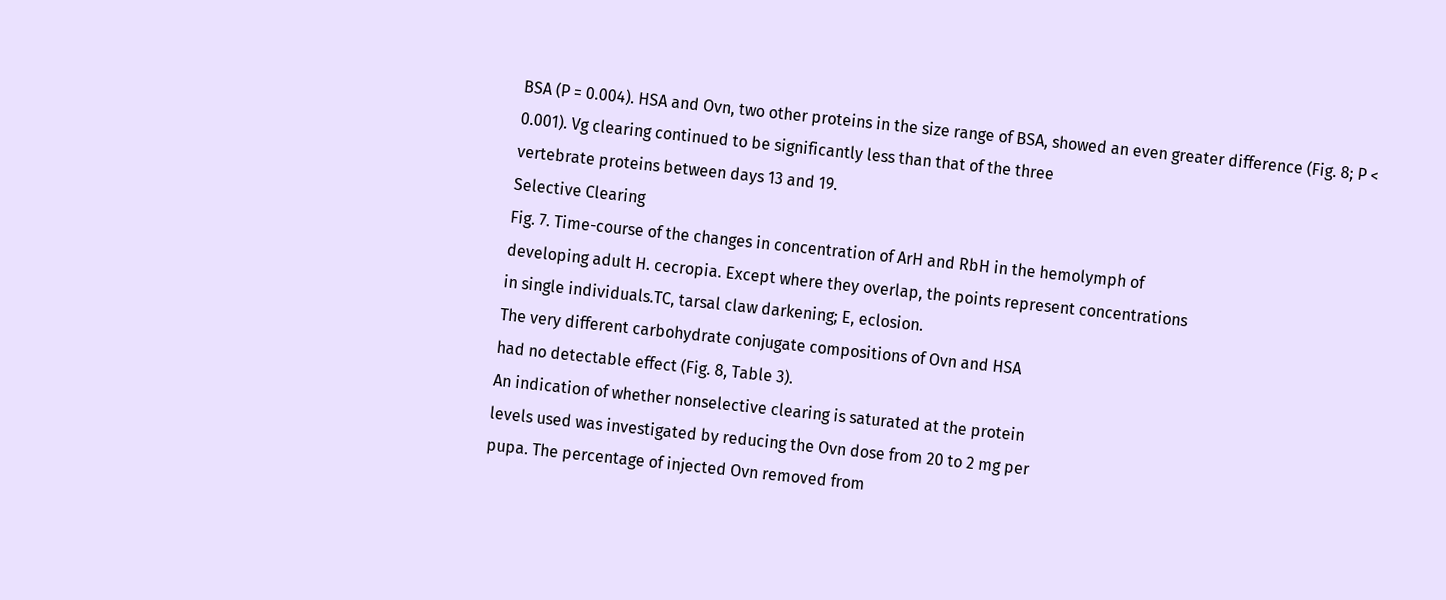BSA (P = 0.004). HSA and Ovn, two other proteins in the size range of BSA, showed an even greater difference (Fig. 8; P <
0.001). Vg clearing continued to be significantly less than that of the three
vertebrate proteins between days 13 and 19.
Selective Clearing
Fig. 7. Time-course of the changes in concentration of ArH and RbH in the hemolymph of
developing adult H. cecropia. Except where they overlap, the points represent concentrations
in single individuals.TC, tarsal claw darkening; E, eclosion.
The very different carbohydrate conjugate compositions of Ovn and HSA
had no detectable effect (Fig. 8, Table 3).
An indication of whether nonselective clearing is saturated at the protein
levels used was investigated by reducing the Ovn dose from 20 to 2 mg per
pupa. The percentage of injected Ovn removed from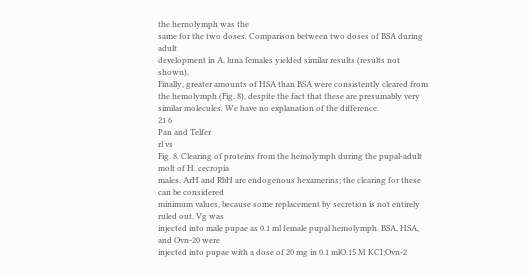the hernolymph was the
same for the two doses. Comparison between two doses of BSA during adult
development in A. luna females yielded similar results (results not shown),
Finally, greater amounts of HSA than BSA were consistently cleared from
the hemolymph (Fig. 8), despite the fact that these are presumably very similar molecules. We have no explanation of the difference.
21 6
Pan and Telfer
rl vs
Fig. 8. Clearing of proteins from the hemolymph during the pupal-adult molt of H. cecropia
males. ArH and RbH are endogenous hexamerins; the clearing for these can be considered
minimum values, because some replacement by secretion is not entirely ruled out. Vg was
injected into male pupae as 0.1 ml female pupal hemolymph. BSA, HSA, and Ovn-20 were
injected into pupae with a dose of 20 mg in 0.1 mlO.15 M KCI;Ovn-2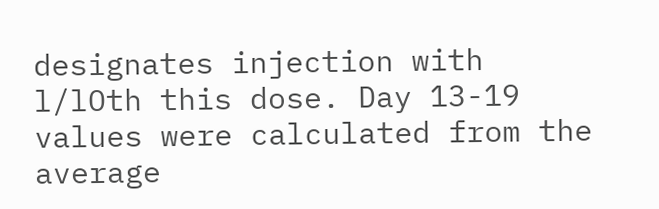designates injection with
l/lOth this dose. Day 13-19 values were calculated from the average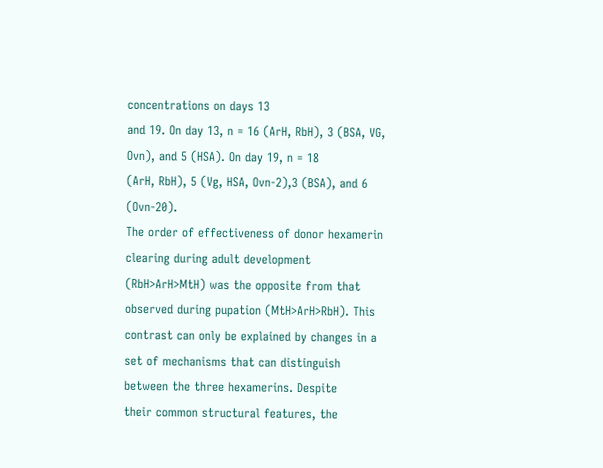concentrations on days 13
and 19. On day 13, n = 16 (ArH, RbH), 3 (BSA, VG, Ovn), and 5 (HSA). On day 19, n = 18
(ArH, RbH), 5 (Vg, HSA, Ovn-2),3 (BSA), and 6 (Ovn-20).
The order of effectiveness of donor hexamerin clearing during adult development (RbH>ArH>MtH) was the opposite from that observed during pupation (MtH>ArH>RbH). This contrast can only be explained by changes in a
set of mechanisms that can distinguish between the three hexamerins. Despite
their common structural features, the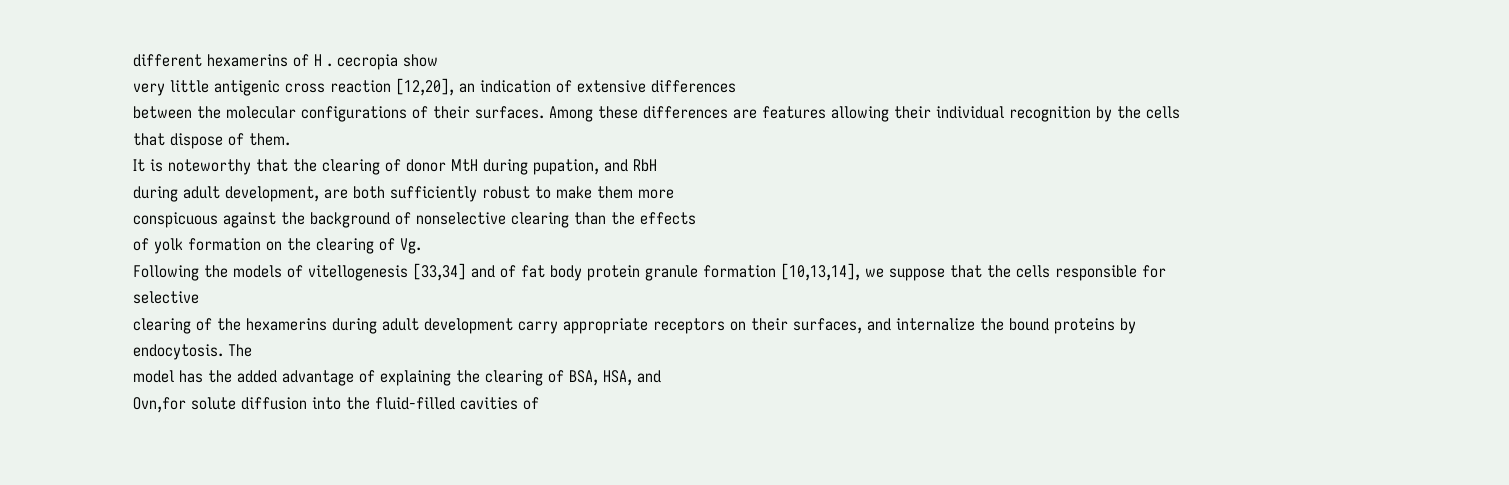different hexamerins of H . cecropia show
very little antigenic cross reaction [12,20], an indication of extensive differences
between the molecular configurations of their surfaces. Among these differences are features allowing their individual recognition by the cells that dispose of them.
It is noteworthy that the clearing of donor MtH during pupation, and RbH
during adult development, are both sufficiently robust to make them more
conspicuous against the background of nonselective clearing than the effects
of yolk formation on the clearing of Vg.
Following the models of vitellogenesis [33,34] and of fat body protein granule formation [10,13,14], we suppose that the cells responsible for selective
clearing of the hexamerins during adult development carry appropriate receptors on their surfaces, and internalize the bound proteins by endocytosis. The
model has the added advantage of explaining the clearing of BSA, HSA, and
Ovn,for solute diffusion into the fluid-filled cavities of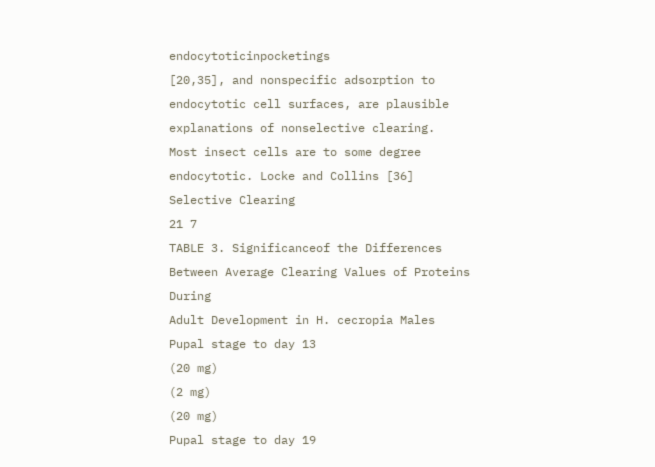endocytoticinpocketings
[20,35], and nonspecific adsorption to endocytotic cell surfaces, are plausible
explanations of nonselective clearing.
Most insect cells are to some degree endocytotic. Locke and Collins [36]
Selective Clearing
21 7
TABLE 3. Significanceof the Differences Between Average Clearing Values of Proteins During
Adult Development in H. cecropia Males
Pupal stage to day 13
(20 mg)
(2 mg)
(20 mg)
Pupal stage to day 19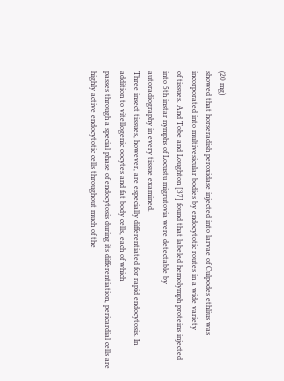(20 mg)
showed that horseradish peroxidase injected into larvae of Culpodes ethlius was
incorporated into multivesicular bodies by endocytotic routes in a wide variety
of tissues. And Tobe and Loughton [37] found that labeled hemolymph proteins injected into 5th instar nymphs of Locustu migrutovia were detectable by
autoradiography in every tissue examined.
Three insect tissues, however, are especially differentiated for rapid endocytosis. In addition to vitellogenic oocytes and fat body cells, each of which
passes through a special phase of endocytosis during its differentiation, pericardial cells are highly active endocytotic cells throughout much of the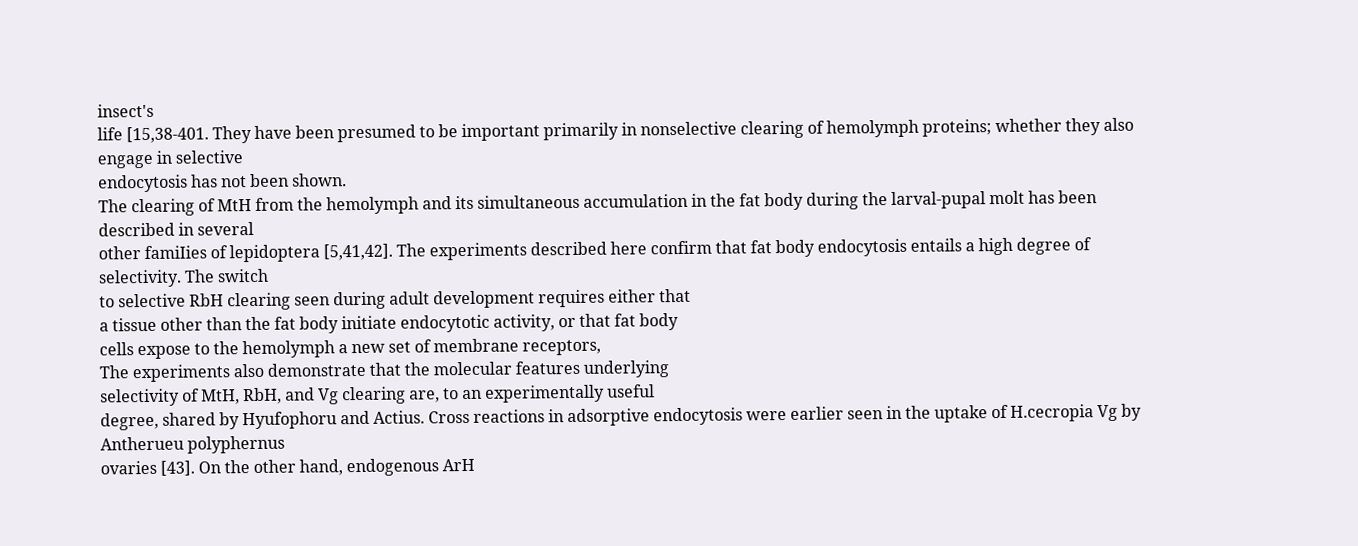insect's
life [15,38-401. They have been presumed to be important primarily in nonselective clearing of hemolymph proteins; whether they also engage in selective
endocytosis has not been shown.
The clearing of MtH from the hemolymph and its simultaneous accumulation in the fat body during the larval-pupal molt has been described in several
other famiIies of lepidoptera [5,41,42]. The experiments described here confirm that fat body endocytosis entails a high degree of selectivity. The switch
to selective RbH clearing seen during adult development requires either that
a tissue other than the fat body initiate endocytotic activity, or that fat body
cells expose to the hemolymph a new set of membrane receptors,
The experiments also demonstrate that the molecular features underlying
selectivity of MtH, RbH, and Vg clearing are, to an experimentally useful
degree, shared by Hyufophoru and Actius. Cross reactions in adsorptive endocytosis were earlier seen in the uptake of H.cecropia Vg by Antherueu polyphernus
ovaries [43]. On the other hand, endogenous ArH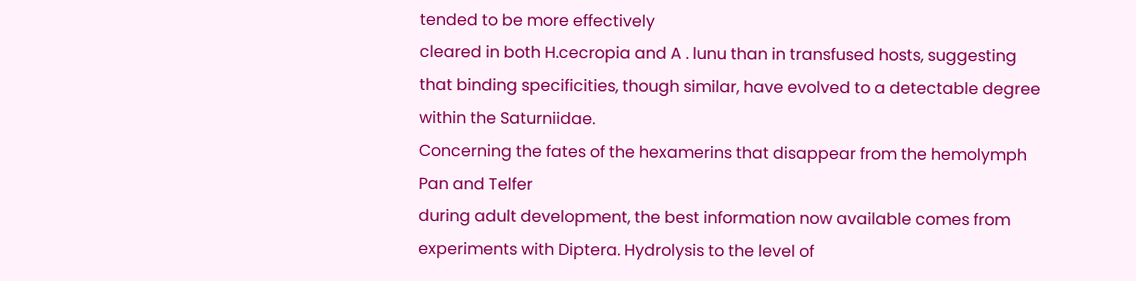tended to be more effectively
cleared in both H.cecropia and A . lunu than in transfused hosts, suggesting
that binding specificities, though similar, have evolved to a detectable degree
within the Saturniidae.
Concerning the fates of the hexamerins that disappear from the hemolymph
Pan and Telfer
during adult development, the best information now available comes from experiments with Diptera. Hydrolysis to the level of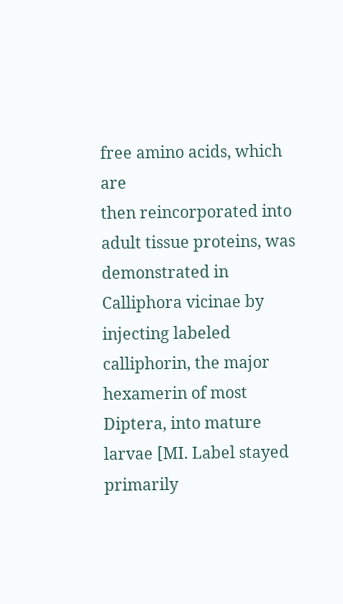free amino acids, which are
then reincorporated into adult tissue proteins, was demonstrated in Calliphora vicinae by injecting labeled calliphorin, the major hexamerin of most Diptera, into mature larvae [MI. Label stayed primarily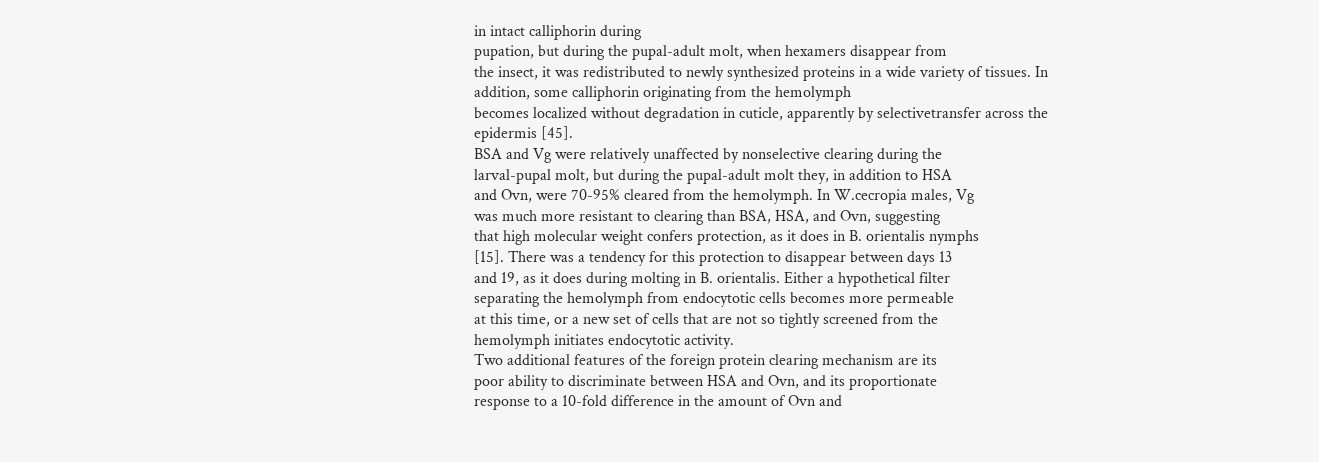in intact calliphorin during
pupation, but during the pupal-adult molt, when hexamers disappear from
the insect, it was redistributed to newly synthesized proteins in a wide variety of tissues. In addition, some calliphorin originating from the hemolymph
becomes localized without degradation in cuticle, apparently by selectivetransfer across the epidermis [45].
BSA and Vg were relatively unaffected by nonselective clearing during the
larval-pupal molt, but during the pupal-adult molt they, in addition to HSA
and Ovn, were 70-95% cleared from the hemolymph. In W.cecropia males, Vg
was much more resistant to clearing than BSA, HSA, and Ovn, suggesting
that high molecular weight confers protection, as it does in B. orientalis nymphs
[15]. There was a tendency for this protection to disappear between days 13
and 19, as it does during molting in B. orientalis. Either a hypothetical filter
separating the hemolymph from endocytotic cells becomes more permeable
at this time, or a new set of cells that are not so tightly screened from the
hemolymph initiates endocytotic activity.
Two additional features of the foreign protein clearing mechanism are its
poor ability to discriminate between HSA and Ovn, and its proportionate
response to a 10-fold difference in the amount of Ovn and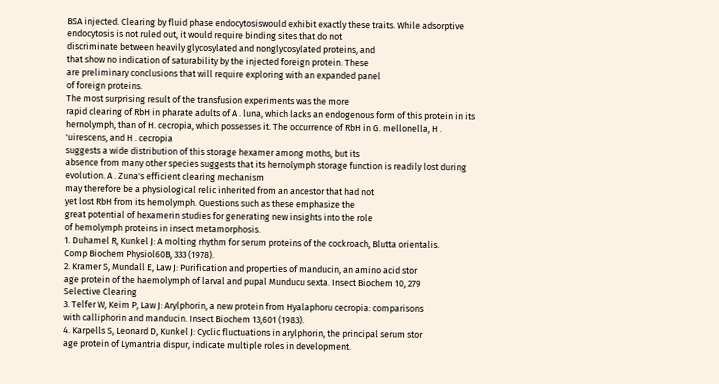BSA injected. Clearing by fluid phase endocytosiswould exhibit exactly these traits. While adsorptive endocytosis is not ruled out, it would require binding sites that do not
discriminate between heavily glycosylated and nonglycosylated proteins, and
that show no indication of saturability by the injected foreign protein. These
are preliminary conclusions that will require exploring with an expanded panel
of foreign proteins.
The most surprising result of the transfusion experiments was the more
rapid clearing of RbH in pharate adults of A . luna, which lacks an endogenous form of this protein in its hernolymph, than of H. cecropia, which possesses it. The occurrence of RbH in G. mellonella, H . 'uirescens, and H . cecropia
suggests a wide distribution of this storage hexamer among moths, but its
absence from many other species suggests that its hernolymph storage function is readily lost during evolution. A . Zuna's efficient clearing mechanism
may therefore be a physiological relic inherited from an ancestor that had not
yet lost RbH from its hemolymph. Questions such as these emphasize the
great potential of hexamerin studies for generating new insights into the role
of hemolymph proteins in insect metamorphosis.
1. Duhamel R, Kunkel J: A molting rhythm for serum proteins of the cockroach, Blutta orientalis.
Comp Biochem Physiol60B, 333 (1978).
2. Kramer S, Mundall E, Law J: Purification and properties of manducin, an amino acid stor
age protein of the haemolymph of larval and pupal Munducu sexta. Insect Biochem 10, 279
Selective Clearing
3. Telfer W, Keim P, Law J: Arylphorin, a new protein from Hyalaphoru cecropia: comparisons
with calliphorin and manducin. Insect Biochem 13,601 (1983).
4. Karpells S, Leonard D, Kunkel J: Cyclic fluctuations in arylphorin, the principal serum stor
age protein of Lymantria dispur, indicate multiple roles in development.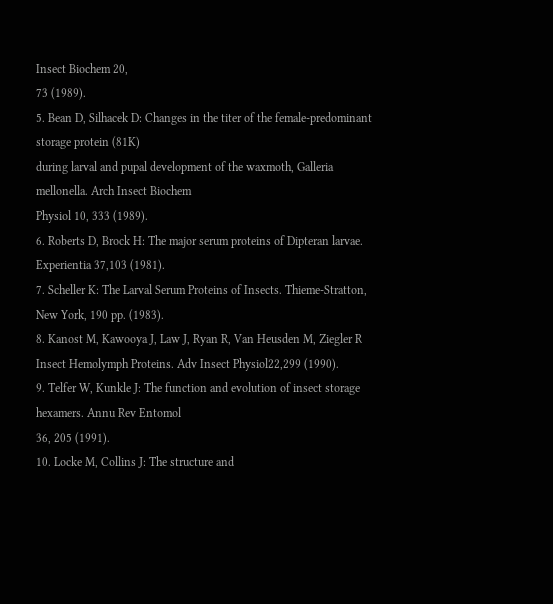Insect Biochem 20,
73 (1989).
5. Bean D, Silhacek D: Changes in the titer of the female-predominant storage protein (81K)
during larval and pupal development of the waxmoth, Galleria mellonella. Arch Insect Biochem
Physiol 10, 333 (1989).
6. Roberts D, Brock H: The major serum proteins of Dipteran larvae. Experientia 37,103 (1981).
7. Scheller K: The Larval Serum Proteins of Insects. Thieme-Stratton, New York, 190 pp. (1983).
8. Kanost M, Kawooya J, Law J, Ryan R, Van Heusden M, Ziegler R Insect Hemolymph Proteins. Adv Insect Physiol22,299 (1990).
9. Telfer W, Kunkle J: The function and evolution of insect storage hexamers. Annu Rev Entomol
36, 205 (1991).
10. Locke M, Collins J: The structure and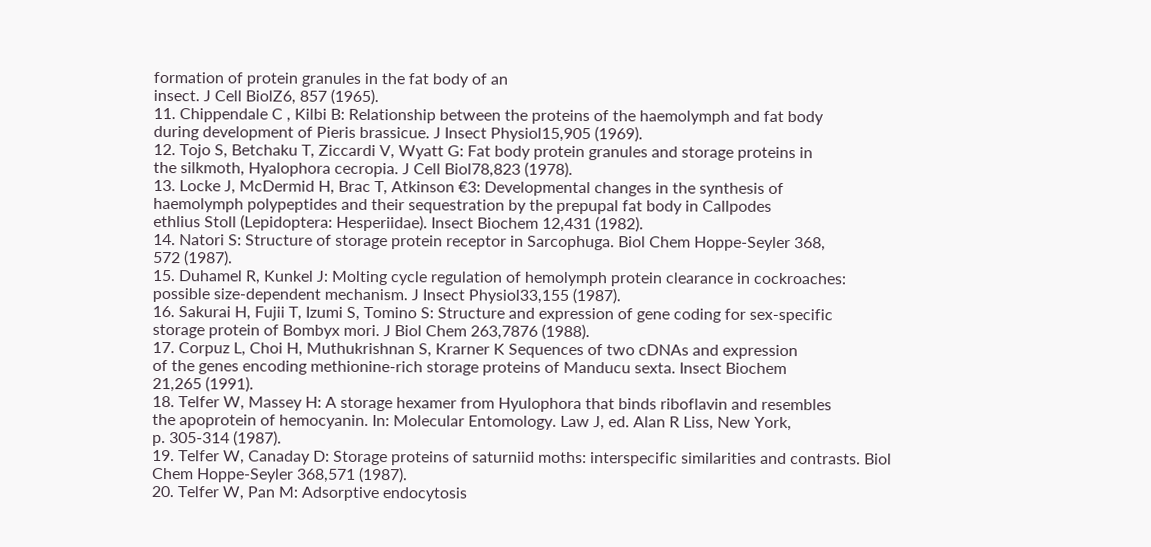formation of protein granules in the fat body of an
insect. J Cell BiolZ6, 857 (1965).
11. Chippendale C , Kilbi B: Relationship between the proteins of the haemolymph and fat body
during development of Pieris brassicue. J Insect Physiol15,905 (1969).
12. Tojo S, Betchaku T, Ziccardi V, Wyatt G: Fat body protein granules and storage proteins in
the silkmoth, Hyalophora cecropia. J Cell Biol78,823 (1978).
13. Locke J, McDermid H, Brac T, Atkinson €3: Developmental changes in the synthesis of
haemolymph polypeptides and their sequestration by the prepupal fat body in Callpodes
ethlius Stoll (Lepidoptera: Hesperiidae). Insect Biochem 12,431 (1982).
14. Natori S: Structure of storage protein receptor in Sarcophuga. Biol Chem Hoppe-Seyler 368,
572 (1987).
15. Duhamel R, Kunkel J: Molting cycle regulation of hemolymph protein clearance in cockroaches:
possible size-dependent mechanism. J Insect Physiol33,155 (1987).
16. Sakurai H, Fujii T, Izumi S, Tomino S: Structure and expression of gene coding for sex-specific
storage protein of Bombyx mori. J Biol Chem 263,7876 (1988).
17. Corpuz L, Choi H, Muthukrishnan S, Krarner K Sequences of two cDNAs and expression
of the genes encoding methionine-rich storage proteins of Manducu sexta. Insect Biochem
21,265 (1991).
18. Telfer W, Massey H: A storage hexamer from Hyulophora that binds riboflavin and resembles
the apoprotein of hemocyanin. In: Molecular Entomology. Law J, ed. Alan R Liss, New York,
p. 305-314 (1987).
19. Telfer W, Canaday D: Storage proteins of saturniid moths: interspecific similarities and contrasts. Biol Chem Hoppe-Seyler 368,571 (1987).
20. Telfer W, Pan M: Adsorptive endocytosis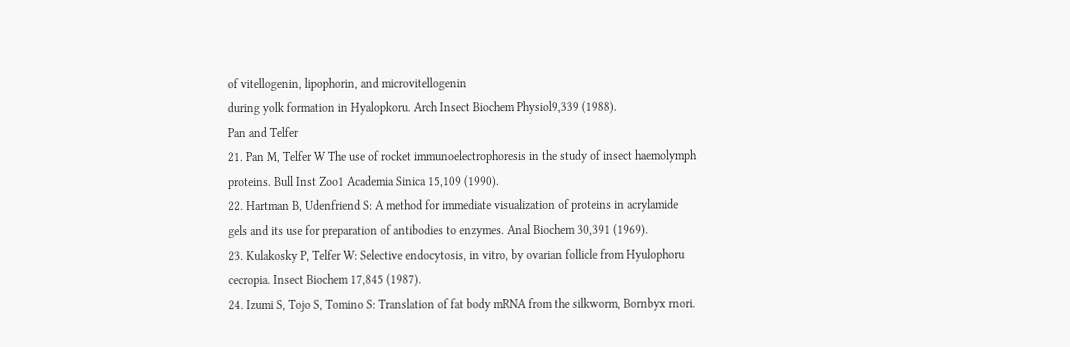of vitellogenin, lipophorin, and microvitellogenin
during yolk formation in Hyalopkoru. Arch Insect Biochem Physiol9,339 (1988).
Pan and Telfer
21. Pan M, Telfer W The use of rocket immunoelectrophoresis in the study of insect haemolymph
proteins. Bull Inst Zoo1 Academia Sinica 15,109 (1990).
22. Hartman B, Udenfriend S: A method for immediate visualization of proteins in acrylamide
gels and its use for preparation of antibodies to enzymes. Anal Biochem 30,391 (1969).
23. Kulakosky P, Telfer W: Selective endocytosis, in vitro, by ovarian follicle from Hyulophoru
cecropia. Insect Biochem 17,845 (1987).
24. Izumi S, Tojo S, Tomino S: Translation of fat body mRNA from the silkworm, Bornbyx rnori.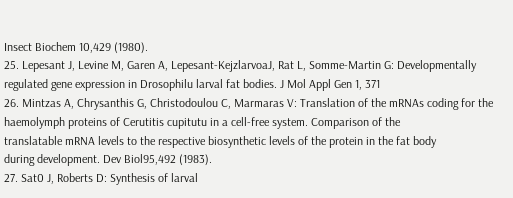Insect Biochem 10,429 (1980).
25. Lepesant J, Levine M, Garen A, Lepesant-KejzlarvoaJ, Rat L, Somme-Martin G: Developmentally regulated gene expression in Drosophilu larval fat bodies. J Mol Appl Gen 1, 371
26. Mintzas A, Chrysanthis G, Christodoulou C, Marmaras V: Translation of the mRNAs coding for the haemolymph proteins of Cerutitis cupitutu in a cell-free system. Comparison of the
translatable mRNA levels to the respective biosynthetic levels of the protein in the fat body
during development. Dev Biol95,492 (1983).
27. Sat0 J, Roberts D: Synthesis of larval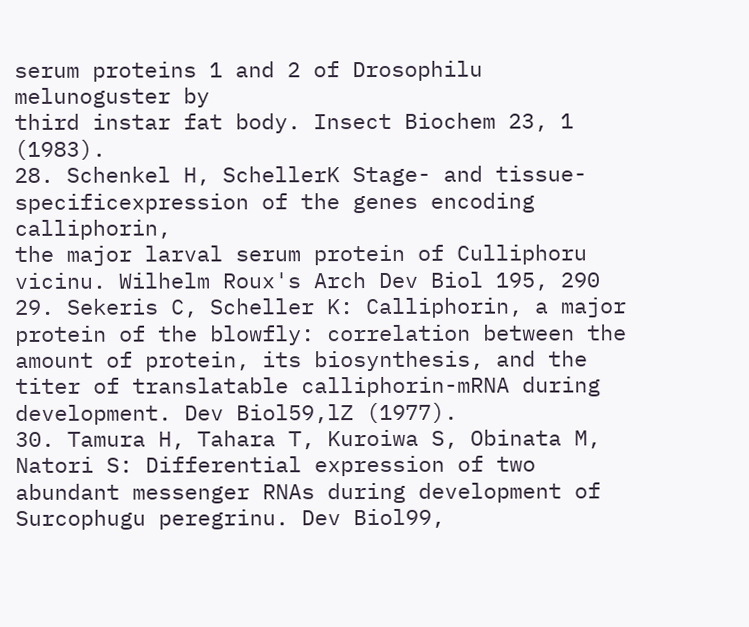serum proteins 1 and 2 of Drosophilu melunoguster by
third instar fat body. Insect Biochem 23, 1 (1983).
28. Schenkel H, SchellerK Stage- and tissue-specificexpression of the genes encoding calliphorin,
the major larval serum protein of Culliphoru vicinu. Wilhelm Roux's Arch Dev Biol 195, 290
29. Sekeris C, Scheller K: Calliphorin, a major protein of the blowfly: correlation between the
amount of protein, its biosynthesis, and the titer of translatable calliphorin-mRNA during
development. Dev Biol59,lZ (1977).
30. Tamura H, Tahara T, Kuroiwa S, Obinata M, Natori S: Differential expression of two abundant messenger RNAs during development of Surcophugu peregrinu. Dev Biol99,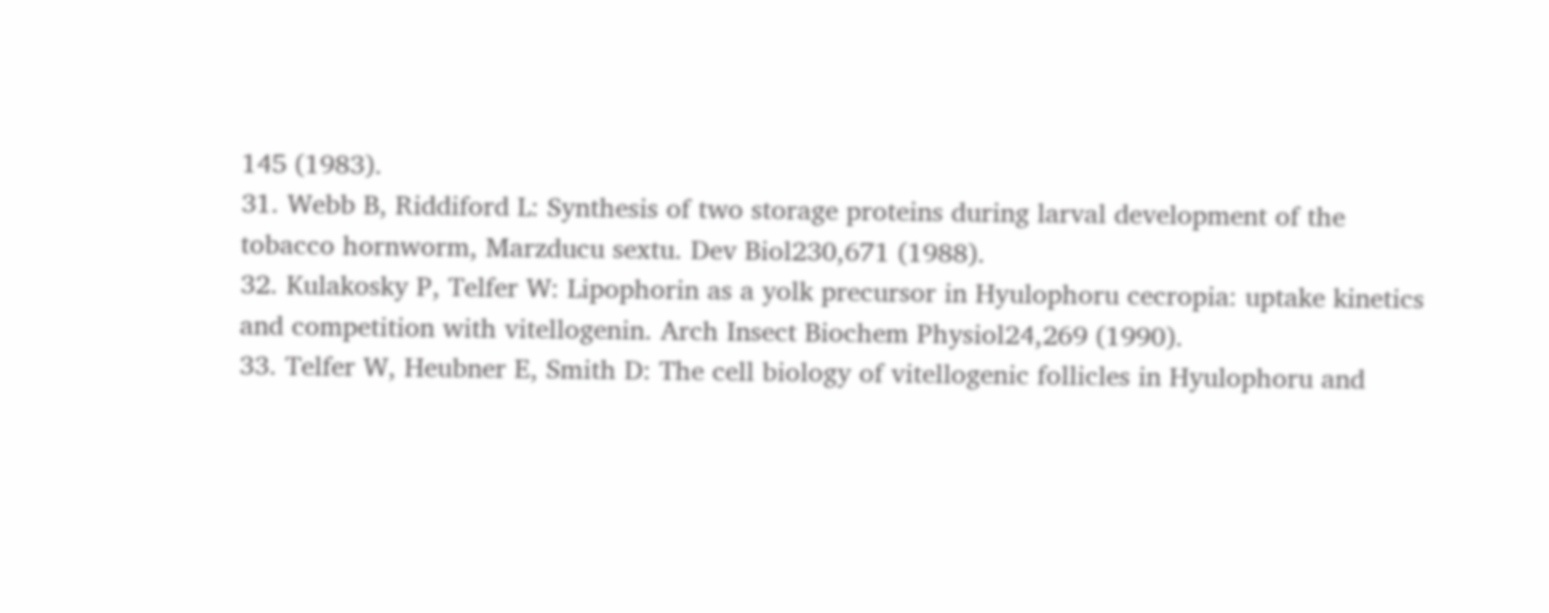145 (1983).
31. Webb B, Riddiford L: Synthesis of two storage proteins during larval development of the
tobacco hornworm, Marzducu sextu. Dev Biol230,671 (1988).
32. Kulakosky P, Telfer W: Lipophorin as a yolk precursor in Hyulophoru cecropia: uptake kinetics
and competition with vitellogenin. Arch Insect Biochem Physiol24,269 (1990).
33. Telfer W, Heubner E, Smith D: The cell biology of vitellogenic follicles in Hyulophoru and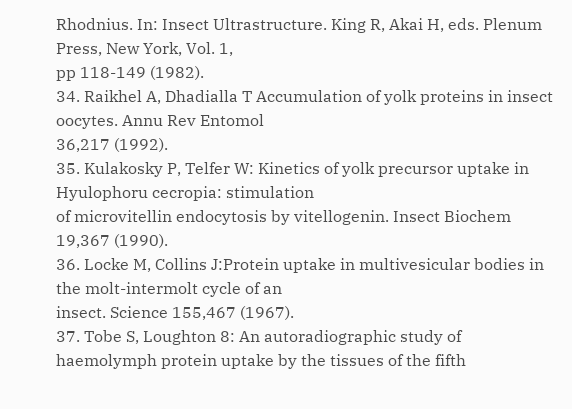Rhodnius. In: Insect Ultrastructure. King R, Akai H, eds. Plenum Press, New York, Vol. 1,
pp 118-149 (1982).
34. Raikhel A, Dhadialla T Accumulation of yolk proteins in insect oocytes. Annu Rev Entomol
36,217 (1992).
35. Kulakosky P, Telfer W: Kinetics of yolk precursor uptake in Hyulophoru cecropia: stimulation
of microvitellin endocytosis by vitellogenin. Insect Biochem 19,367 (1990).
36. Locke M, Collins J:Protein uptake in multivesicular bodies in the molt-intermolt cycle of an
insect. Science 155,467 (1967).
37. Tobe S, Loughton 8: An autoradiographic study of haemolymph protein uptake by the tissues of the fifth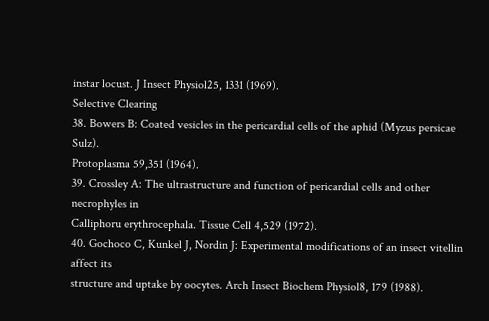instar locust. J Insect Physiol25, 1331 (1969).
Selective Clearing
38. Bowers B: Coated vesicles in the pericardial cells of the aphid (Myzus persicae Sulz).
Protoplasma 59,351 (1964).
39. Crossley A: The ultrastructure and function of pericardial cells and other necrophyles in
Calliphoru erythrocephala. Tissue Cell 4,529 (1972).
40. Gochoco C, Kunkel J, Nordin J: Experimental modifications of an insect vitellin affect its
structure and uptake by oocytes. Arch Insect Biochem Physiol8, 179 (1988).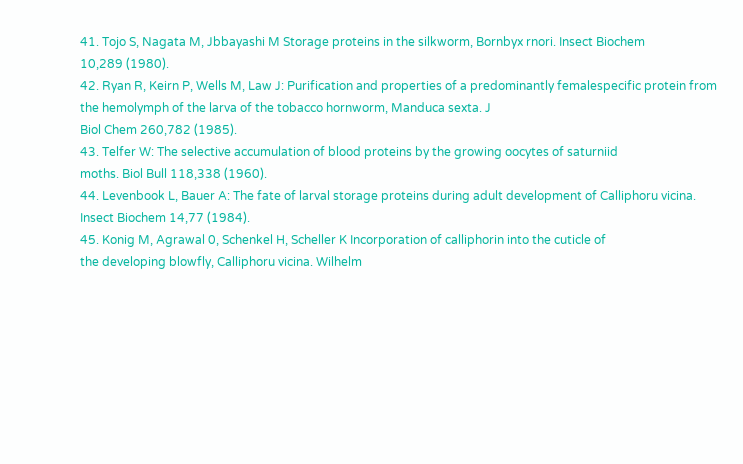41. Tojo S, Nagata M, Jbbayashi M Storage proteins in the silkworm, Bornbyx rnori. Insect Biochem
10,289 (1980).
42. Ryan R, Keirn P, Wells M, Law J: Purification and properties of a predominantly femalespecific protein from the hemolymph of the larva of the tobacco hornworm, Manduca sexta. J
Biol Chem 260,782 (1985).
43. Telfer W: The selective accumulation of blood proteins by the growing oocytes of saturniid
moths. Biol Bull 118,338 (1960).
44. Levenbook L, Bauer A: The fate of larval storage proteins during adult development of Calliphoru vicina. Insect Biochem 14,77 (1984).
45. Konig M, Agrawal 0, Schenkel H, Scheller K Incorporation of calliphorin into the cuticle of
the developing blowfly, Calliphoru vicina. Wilhelm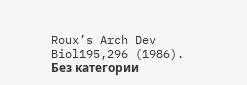Roux’s Arch Dev Biol195,296 (1986).
Без категории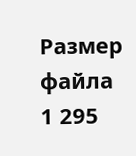Размер файла
1 295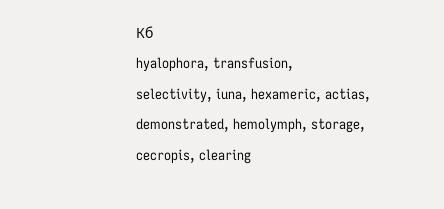Кб
hyalophora, transfusion, selectivity, iuna, hexameric, actias, demonstrated, hemolymph, storage, cecropis, clearing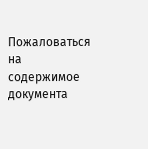Пожаловаться на содержимое документа